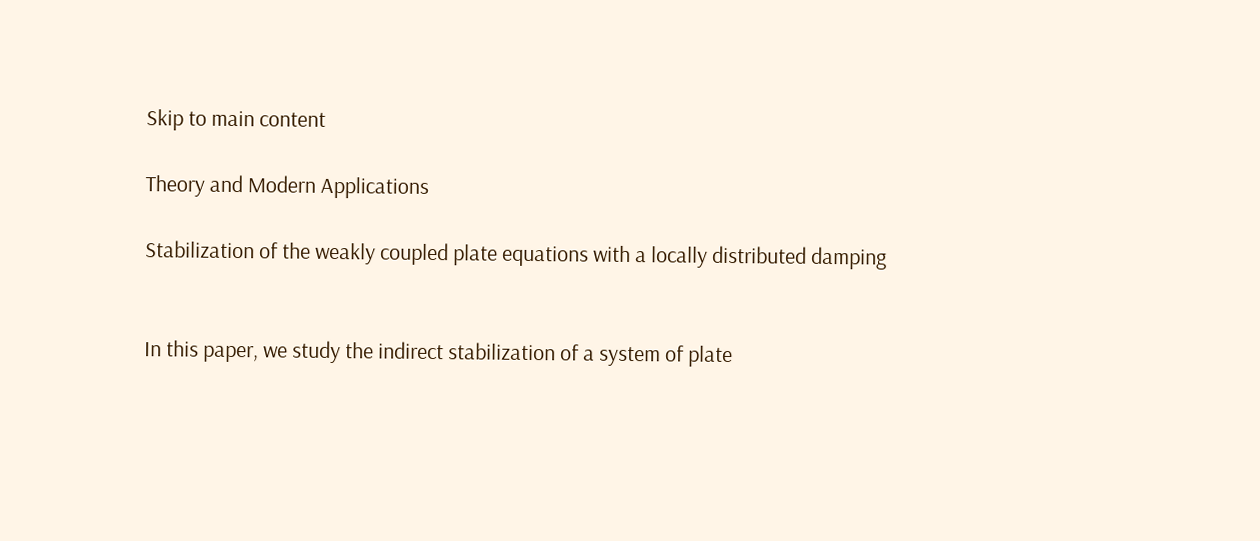Skip to main content

Theory and Modern Applications

Stabilization of the weakly coupled plate equations with a locally distributed damping


In this paper, we study the indirect stabilization of a system of plate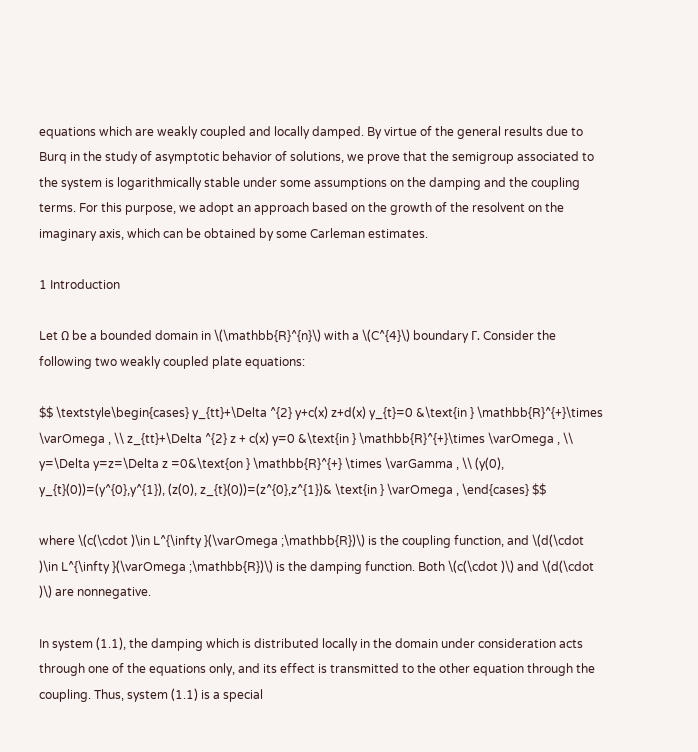equations which are weakly coupled and locally damped. By virtue of the general results due to Burq in the study of asymptotic behavior of solutions, we prove that the semigroup associated to the system is logarithmically stable under some assumptions on the damping and the coupling terms. For this purpose, we adopt an approach based on the growth of the resolvent on the imaginary axis, which can be obtained by some Carleman estimates.

1 Introduction

Let Ω be a bounded domain in \(\mathbb{R}^{n}\) with a \(C^{4}\) boundary Γ. Consider the following two weakly coupled plate equations:

$$ \textstyle\begin{cases} y_{tt}+\Delta ^{2} y+c(x) z+d(x) y_{t}=0 &\text{in } \mathbb{R}^{+}\times \varOmega , \\ z_{tt}+\Delta ^{2} z + c(x) y=0 &\text{in } \mathbb{R}^{+}\times \varOmega , \\ y=\Delta y=z=\Delta z =0&\text{on } \mathbb{R}^{+} \times \varGamma , \\ (y(0), y_{t}(0))=(y^{0},y^{1}), (z(0), z_{t}(0))=(z^{0},z^{1})& \text{in } \varOmega , \end{cases} $$

where \(c(\cdot )\in L^{\infty }(\varOmega ;\mathbb{R})\) is the coupling function, and \(d(\cdot )\in L^{\infty }(\varOmega ;\mathbb{R})\) is the damping function. Both \(c(\cdot )\) and \(d(\cdot )\) are nonnegative.

In system (1.1), the damping which is distributed locally in the domain under consideration acts through one of the equations only, and its effect is transmitted to the other equation through the coupling. Thus, system (1.1) is a special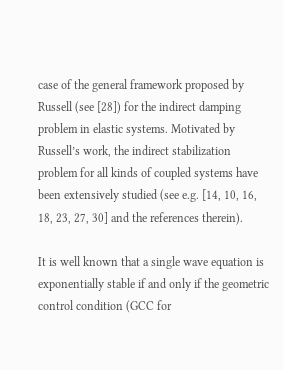case of the general framework proposed by Russell (see [28]) for the indirect damping problem in elastic systems. Motivated by Russell’s work, the indirect stabilization problem for all kinds of coupled systems have been extensively studied (see e.g. [14, 10, 16, 18, 23, 27, 30] and the references therein).

It is well known that a single wave equation is exponentially stable if and only if the geometric control condition (GCC for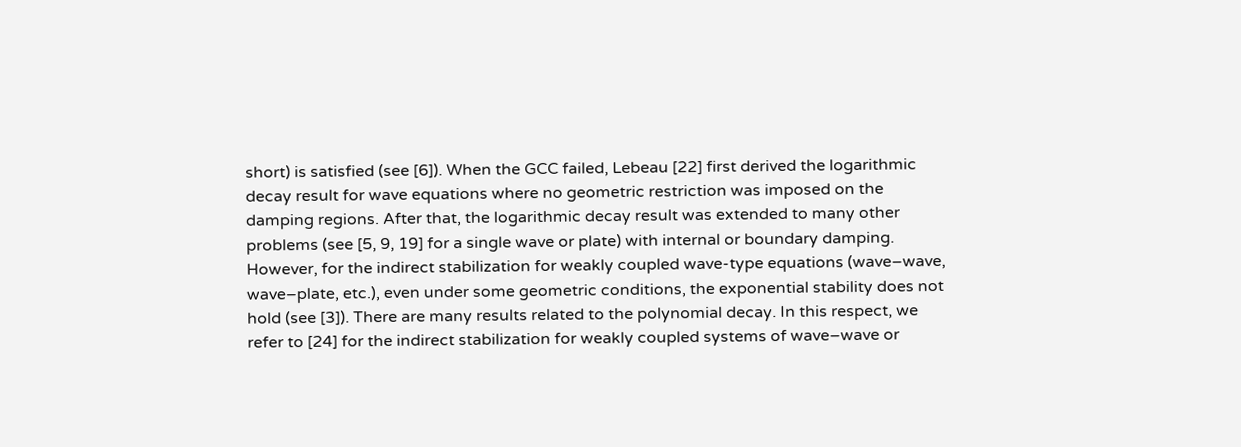short) is satisfied (see [6]). When the GCC failed, Lebeau [22] first derived the logarithmic decay result for wave equations where no geometric restriction was imposed on the damping regions. After that, the logarithmic decay result was extended to many other problems (see [5, 9, 19] for a single wave or plate) with internal or boundary damping. However, for the indirect stabilization for weakly coupled wave-type equations (wave–wave, wave–plate, etc.), even under some geometric conditions, the exponential stability does not hold (see [3]). There are many results related to the polynomial decay. In this respect, we refer to [24] for the indirect stabilization for weakly coupled systems of wave–wave or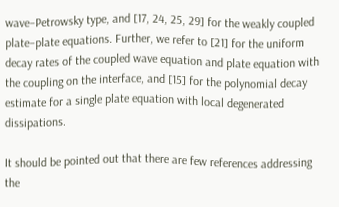wave–Petrowsky type, and [17, 24, 25, 29] for the weakly coupled plate–plate equations. Further, we refer to [21] for the uniform decay rates of the coupled wave equation and plate equation with the coupling on the interface, and [15] for the polynomial decay estimate for a single plate equation with local degenerated dissipations.

It should be pointed out that there are few references addressing the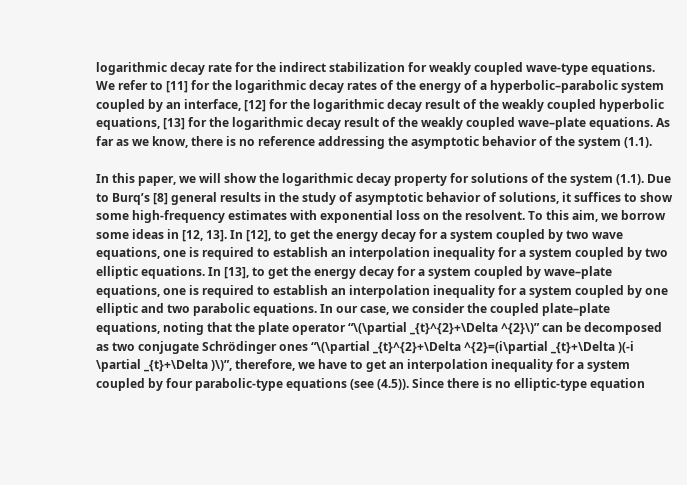logarithmic decay rate for the indirect stabilization for weakly coupled wave-type equations. We refer to [11] for the logarithmic decay rates of the energy of a hyperbolic–parabolic system coupled by an interface, [12] for the logarithmic decay result of the weakly coupled hyperbolic equations, [13] for the logarithmic decay result of the weakly coupled wave–plate equations. As far as we know, there is no reference addressing the asymptotic behavior of the system (1.1).

In this paper, we will show the logarithmic decay property for solutions of the system (1.1). Due to Burq’s [8] general results in the study of asymptotic behavior of solutions, it suffices to show some high-frequency estimates with exponential loss on the resolvent. To this aim, we borrow some ideas in [12, 13]. In [12], to get the energy decay for a system coupled by two wave equations, one is required to establish an interpolation inequality for a system coupled by two elliptic equations. In [13], to get the energy decay for a system coupled by wave–plate equations, one is required to establish an interpolation inequality for a system coupled by one elliptic and two parabolic equations. In our case, we consider the coupled plate–plate equations, noting that the plate operator “\(\partial _{t}^{2}+\Delta ^{2}\)” can be decomposed as two conjugate Schrödinger ones “\(\partial _{t}^{2}+\Delta ^{2}=(i\partial _{t}+\Delta )(-i \partial _{t}+\Delta )\)”, therefore, we have to get an interpolation inequality for a system coupled by four parabolic-type equations (see (4.5)). Since there is no elliptic-type equation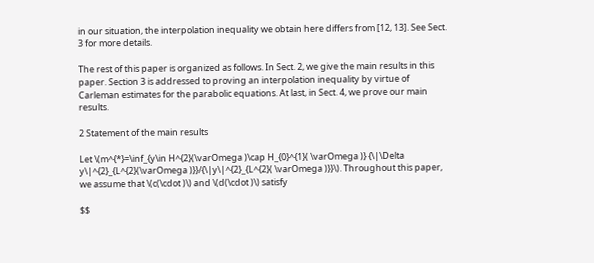in our situation, the interpolation inequality we obtain here differs from [12, 13]. See Sect. 3 for more details.

The rest of this paper is organized as follows. In Sect. 2, we give the main results in this paper. Section 3 is addressed to proving an interpolation inequality by virtue of Carleman estimates for the parabolic equations. At last, in Sect. 4, we prove our main results.

2 Statement of the main results

Let \(m^{*}=\inf_{y\in H^{2}(\varOmega )\cap H_{0}^{1}( \varOmega )} {\|\Delta y\|^{2}_{L^{2}(\varOmega )}}/{\|y\|^{2}_{L^{2}( \varOmega )}}\). Throughout this paper, we assume that \(c(\cdot )\) and \(d(\cdot )\) satisfy

$$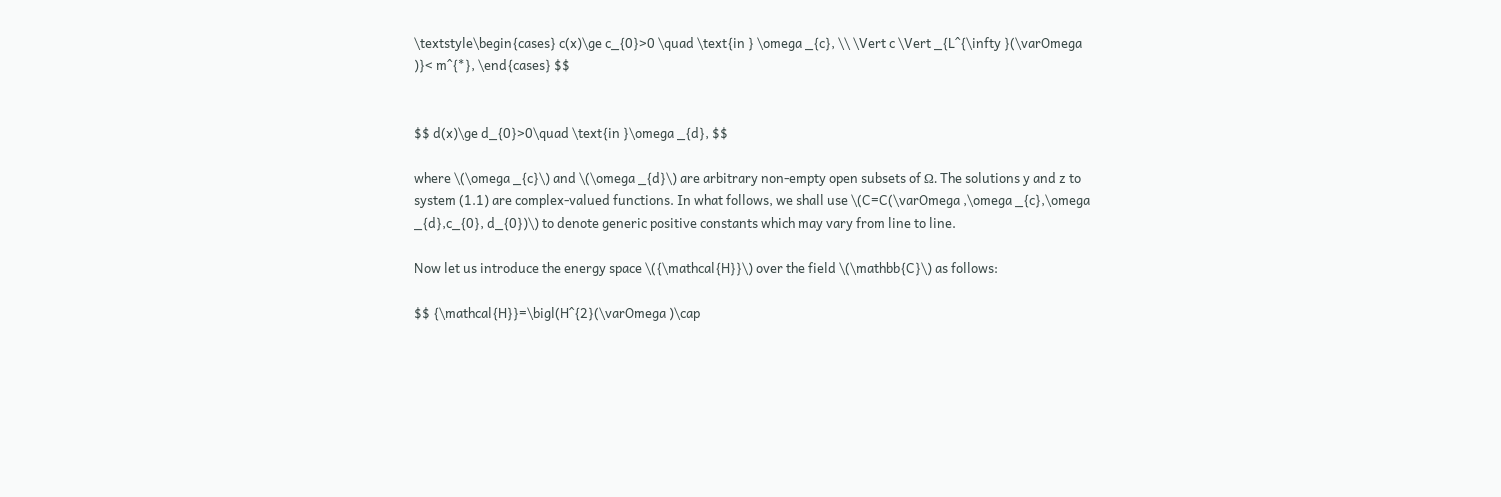\textstyle\begin{cases} c(x)\ge c_{0}>0 \quad \text{in } \omega _{c}, \\ \Vert c \Vert _{L^{\infty }(\varOmega )}< m^{*}, \end{cases} $$


$$ d(x)\ge d_{0}>0\quad \text{in }\omega _{d}, $$

where \(\omega _{c}\) and \(\omega _{d}\) are arbitrary non-empty open subsets of Ω. The solutions y and z to system (1.1) are complex-valued functions. In what follows, we shall use \(C=C(\varOmega ,\omega _{c},\omega _{d},c_{0}, d_{0})\) to denote generic positive constants which may vary from line to line.

Now let us introduce the energy space \({\mathcal{H}}\) over the field \(\mathbb{C}\) as follows:

$$ {\mathcal{H}}=\bigl(H^{2}(\varOmega )\cap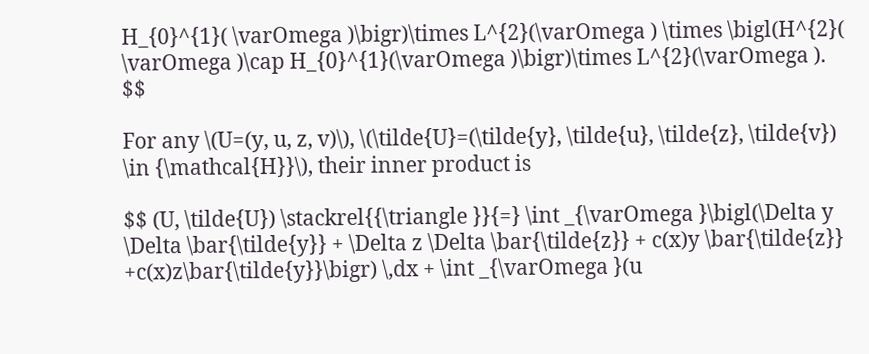H_{0}^{1}( \varOmega )\bigr)\times L^{2}(\varOmega ) \times \bigl(H^{2}( \varOmega )\cap H_{0}^{1}(\varOmega )\bigr)\times L^{2}(\varOmega ). $$

For any \(U=(y, u, z, v)\), \(\tilde{U}=(\tilde{y}, \tilde{u}, \tilde{z}, \tilde{v}) \in {\mathcal{H}}\), their inner product is

$$ (U, \tilde{U}) \stackrel{{\triangle }}{=} \int _{\varOmega }\bigl(\Delta y \Delta \bar{\tilde{y}} + \Delta z \Delta \bar{\tilde{z}} + c(x)y \bar{\tilde{z}} +c(x)z\bar{\tilde{y}}\bigr) \,dx + \int _{\varOmega }(u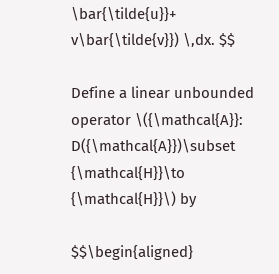\bar{\tilde{u}}+ v\bar{\tilde{v}}) \,dx. $$

Define a linear unbounded operator \({\mathcal{A}}: D({\mathcal{A}})\subset {\mathcal{H}}\to {\mathcal{H}}\) by

$$\begin{aligned}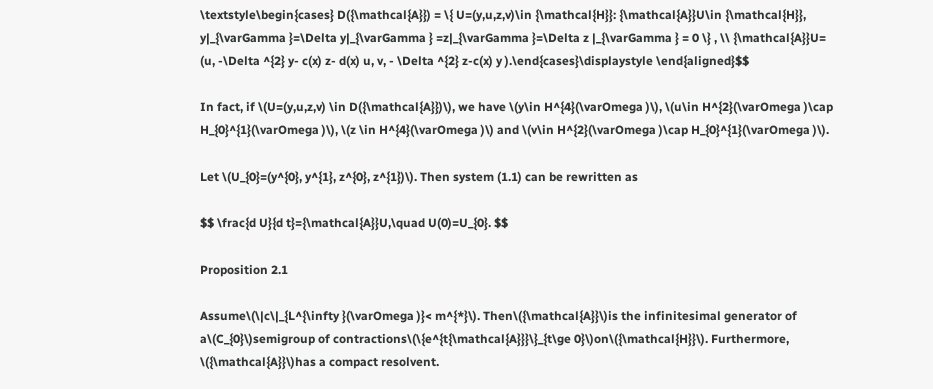\textstyle\begin{cases} D({\mathcal{A}}) = \{ U=(y,u,z,v)\in {\mathcal{H}}: {\mathcal{A}}U\in {\mathcal{H}}, y|_{\varGamma }=\Delta y|_{\varGamma } =z|_{\varGamma }=\Delta z |_{\varGamma } = 0 \} , \\ {\mathcal{A}}U= (u, -\Delta ^{2} y- c(x) z- d(x) u, v, - \Delta ^{2} z-c(x) y ).\end{cases}\displaystyle \end{aligned}$$

In fact, if \(U=(y,u,z,v) \in D({\mathcal{A}})\), we have \(y\in H^{4}(\varOmega )\), \(u\in H^{2}(\varOmega )\cap H_{0}^{1}(\varOmega )\), \(z \in H^{4}(\varOmega )\) and \(v\in H^{2}(\varOmega )\cap H_{0}^{1}(\varOmega )\).

Let \(U_{0}=(y^{0}, y^{1}, z^{0}, z^{1})\). Then system (1.1) can be rewritten as

$$ \frac{d U}{d t}={\mathcal{A}}U,\quad U(0)=U_{0}. $$

Proposition 2.1

Assume\(\|c\|_{L^{\infty }(\varOmega )}< m^{*}\). Then\({\mathcal{A}}\)is the infinitesimal generator of a\(C_{0}\)semigroup of contractions\(\{e^{t{\mathcal{A}}}\}_{t\ge 0}\)on\({\mathcal{H}}\). Furthermore, \({\mathcal{A}}\)has a compact resolvent.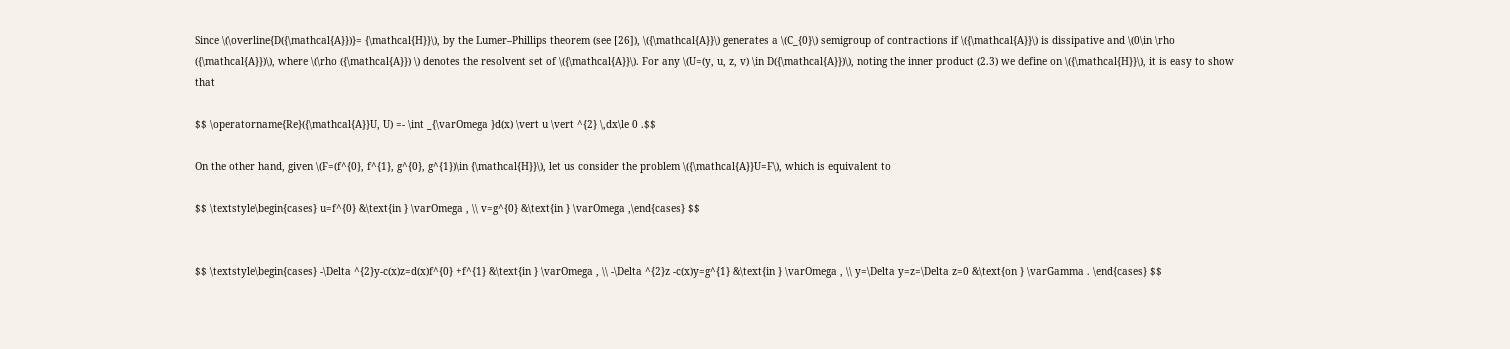Since \(\overline{D({\mathcal{A}})}= {\mathcal{H}}\), by the Lumer–Phillips theorem (see [26]), \({\mathcal{A}}\) generates a \(C_{0}\) semigroup of contractions if \({\mathcal{A}}\) is dissipative and \(0\in \rho ({\mathcal{A}})\), where \(\rho ({\mathcal{A}}) \) denotes the resolvent set of \({\mathcal{A}}\). For any \(U=(y, u, z, v) \in D({\mathcal{A}})\), noting the inner product (2.3) we define on \({\mathcal{H}}\), it is easy to show that

$$ \operatorname{Re}({\mathcal{A}}U, U) =- \int _{\varOmega }d(x) \vert u \vert ^{2} \,dx\le 0 .$$

On the other hand, given \(F=(f^{0}, f^{1}, g^{0}, g^{1})\in {\mathcal{H}}\), let us consider the problem \({\mathcal{A}}U=F\), which is equivalent to

$$ \textstyle\begin{cases} u=f^{0} &\text{in } \varOmega , \\ v=g^{0} &\text{in } \varOmega ,\end{cases} $$


$$ \textstyle\begin{cases} -\Delta ^{2}y-c(x)z=d(x)f^{0} +f^{1} &\text{in } \varOmega , \\ -\Delta ^{2}z -c(x)y=g^{1} &\text{in } \varOmega , \\ y=\Delta y=z=\Delta z=0 &\text{on } \varGamma . \end{cases} $$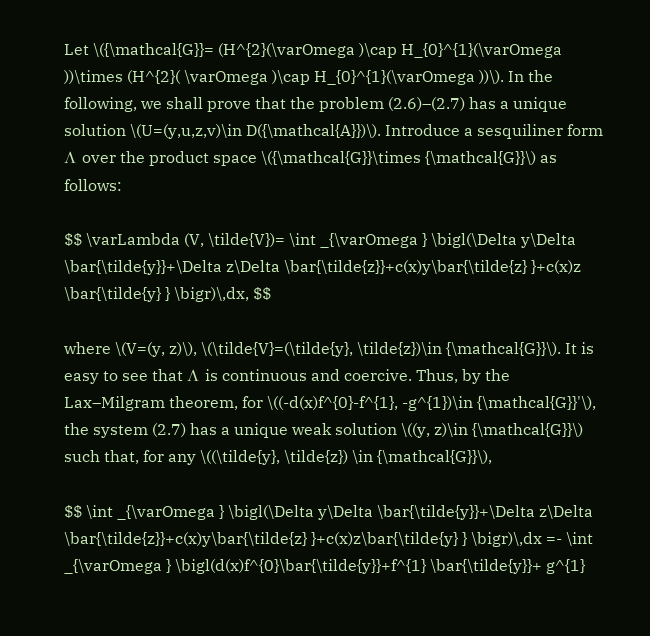Let \({\mathcal{G}}= (H^{2}(\varOmega )\cap H_{0}^{1}(\varOmega ))\times (H^{2}( \varOmega )\cap H_{0}^{1}(\varOmega ))\). In the following, we shall prove that the problem (2.6)–(2.7) has a unique solution \(U=(y,u,z,v)\in D({\mathcal{A}})\). Introduce a sesquiliner form Λ over the product space \({\mathcal{G}}\times {\mathcal{G}}\) as follows:

$$ \varLambda (V, \tilde{V})= \int _{\varOmega } \bigl(\Delta y\Delta \bar{\tilde{y}}+\Delta z\Delta \bar{\tilde{z}}+c(x)y\bar{\tilde{z} }+c(x)z \bar{\tilde{y} } \bigr)\,dx, $$

where \(V=(y, z)\), \(\tilde{V}=(\tilde{y}, \tilde{z})\in {\mathcal{G}}\). It is easy to see that Λ is continuous and coercive. Thus, by the Lax–Milgram theorem, for \((-d(x)f^{0}-f^{1}, -g^{1})\in {\mathcal{G}}'\), the system (2.7) has a unique weak solution \((y, z)\in {\mathcal{G}}\) such that, for any \((\tilde{y}, \tilde{z}) \in {\mathcal{G}}\),

$$ \int _{\varOmega } \bigl(\Delta y\Delta \bar{\tilde{y}}+\Delta z\Delta \bar{\tilde{z}}+c(x)y\bar{\tilde{z} }+c(x)z\bar{\tilde{y} } \bigr)\,dx =- \int _{\varOmega } \bigl(d(x)f^{0}\bar{\tilde{y}}+f^{1} \bar{\tilde{y}}+ g^{1}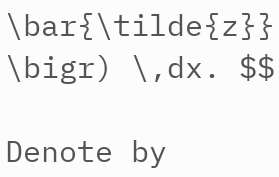\bar{\tilde{z}} \bigr) \,dx. $$

Denote by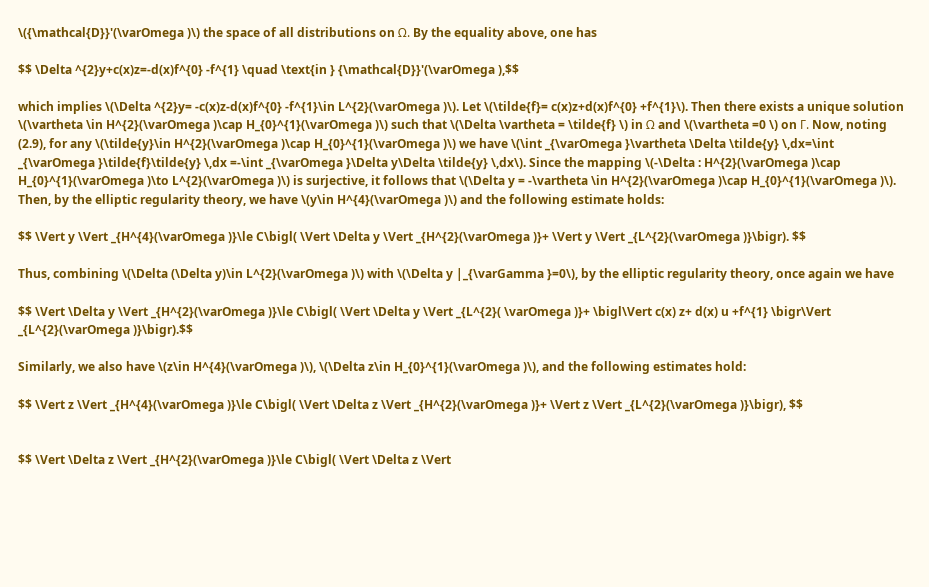\({\mathcal{D}}'(\varOmega )\) the space of all distributions on Ω. By the equality above, one has

$$ \Delta ^{2}y+c(x)z=-d(x)f^{0} -f^{1} \quad \text{in } {\mathcal{D}}'(\varOmega ),$$

which implies \(\Delta ^{2}y= -c(x)z-d(x)f^{0} -f^{1}\in L^{2}(\varOmega )\). Let \(\tilde{f}= c(x)z+d(x)f^{0} +f^{1}\). Then there exists a unique solution \(\vartheta \in H^{2}(\varOmega )\cap H_{0}^{1}(\varOmega )\) such that \(\Delta \vartheta = \tilde{f} \) in Ω and \(\vartheta =0 \) on Γ. Now, noting (2.9), for any \(\tilde{y}\in H^{2}(\varOmega )\cap H_{0}^{1}(\varOmega )\) we have \(\int _{\varOmega }\vartheta \Delta \tilde{y} \,dx=\int _{\varOmega }\tilde{f}\tilde{y} \,dx =-\int _{\varOmega }\Delta y\Delta \tilde{y} \,dx\). Since the mapping \(-\Delta : H^{2}(\varOmega )\cap H_{0}^{1}(\varOmega )\to L^{2}(\varOmega )\) is surjective, it follows that \(\Delta y = -\vartheta \in H^{2}(\varOmega )\cap H_{0}^{1}(\varOmega )\). Then, by the elliptic regularity theory, we have \(y\in H^{4}(\varOmega )\) and the following estimate holds:

$$ \Vert y \Vert _{H^{4}(\varOmega )}\le C\bigl( \Vert \Delta y \Vert _{H^{2}(\varOmega )}+ \Vert y \Vert _{L^{2}(\varOmega )}\bigr). $$

Thus, combining \(\Delta (\Delta y)\in L^{2}(\varOmega )\) with \(\Delta y |_{\varGamma }=0\), by the elliptic regularity theory, once again we have

$$ \Vert \Delta y \Vert _{H^{2}(\varOmega )}\le C\bigl( \Vert \Delta y \Vert _{L^{2}( \varOmega )}+ \bigl\Vert c(x) z+ d(x) u +f^{1} \bigr\Vert _{L^{2}(\varOmega )}\bigr).$$

Similarly, we also have \(z\in H^{4}(\varOmega )\), \(\Delta z\in H_{0}^{1}(\varOmega )\), and the following estimates hold:

$$ \Vert z \Vert _{H^{4}(\varOmega )}\le C\bigl( \Vert \Delta z \Vert _{H^{2}(\varOmega )}+ \Vert z \Vert _{L^{2}(\varOmega )}\bigr), $$


$$ \Vert \Delta z \Vert _{H^{2}(\varOmega )}\le C\bigl( \Vert \Delta z \Vert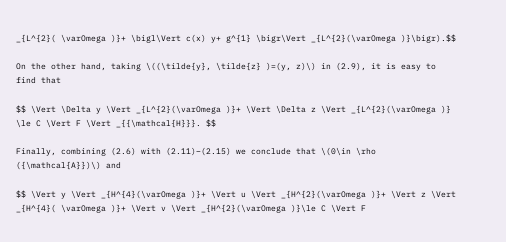_{L^{2}( \varOmega )}+ \bigl\Vert c(x) y+ g^{1} \bigr\Vert _{L^{2}(\varOmega )}\bigr).$$

On the other hand, taking \((\tilde{y}, \tilde{z} )=(y, z)\) in (2.9), it is easy to find that

$$ \Vert \Delta y \Vert _{L^{2}(\varOmega )}+ \Vert \Delta z \Vert _{L^{2}(\varOmega )} \le C \Vert F \Vert _{{\mathcal{H}}}. $$

Finally, combining (2.6) with (2.11)–(2.15) we conclude that \(0\in \rho ({\mathcal{A}})\) and

$$ \Vert y \Vert _{H^{4}(\varOmega )}+ \Vert u \Vert _{H^{2}(\varOmega )}+ \Vert z \Vert _{H^{4}( \varOmega )}+ \Vert v \Vert _{H^{2}(\varOmega )}\le C \Vert F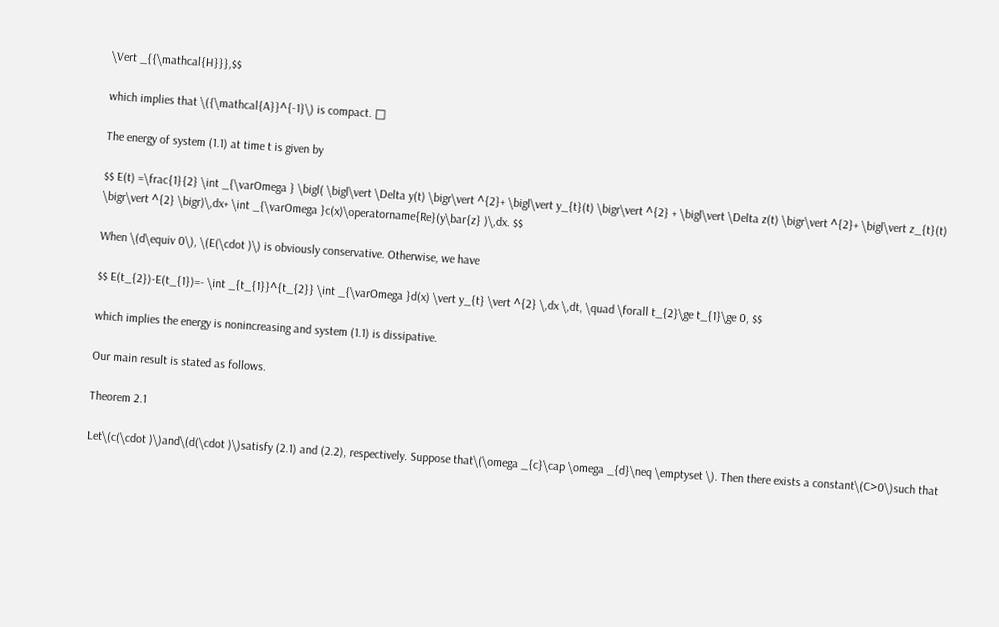\Vert _{{\mathcal{H}}},$$

which implies that \({\mathcal{A}}^{-1}\) is compact. □

The energy of system (1.1) at time t is given by

$$ E(t) =\frac{1}{2} \int _{\varOmega } \bigl( \bigl\vert \Delta y(t) \bigr\vert ^{2}+ \bigl\vert y_{t}(t) \bigr\vert ^{2} + \bigl\vert \Delta z(t) \bigr\vert ^{2}+ \bigl\vert z_{t}(t) \bigr\vert ^{2} \bigr)\,dx+ \int _{\varOmega }c(x)\operatorname{Re}(y\bar{z} )\,dx. $$

When \(d\equiv 0\), \(E(\cdot )\) is obviously conservative. Otherwise, we have

$$ E(t_{2})-E(t_{1})=- \int _{t_{1}}^{t_{2}} \int _{\varOmega }d(x) \vert y_{t} \vert ^{2} \,dx \,dt, \quad \forall t_{2}\ge t_{1}\ge 0, $$

which implies the energy is nonincreasing and system (1.1) is dissipative.

Our main result is stated as follows.

Theorem 2.1

Let\(c(\cdot )\)and\(d(\cdot )\)satisfy (2.1) and (2.2), respectively. Suppose that\(\omega _{c}\cap \omega _{d}\neq \emptyset \). Then there exists a constant\(C>0\)such that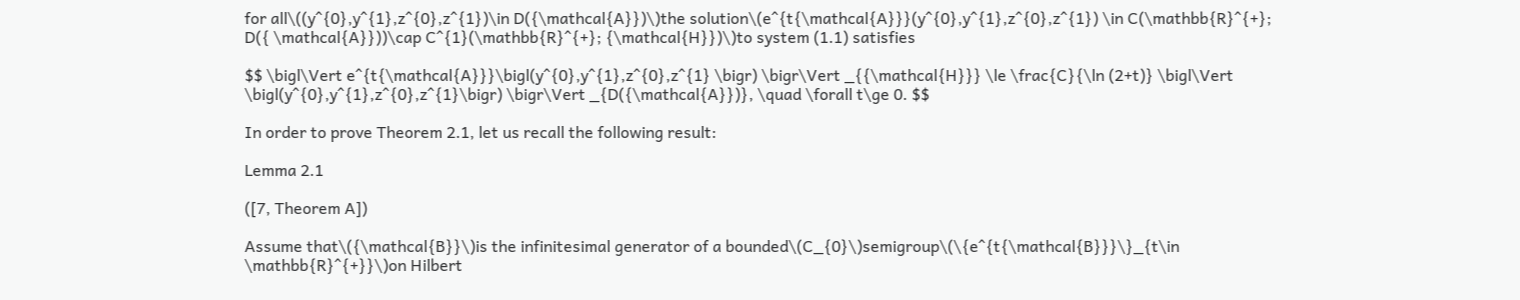for all\((y^{0},y^{1},z^{0},z^{1})\in D({\mathcal{A}})\)the solution\(e^{t{\mathcal{A}}}(y^{0},y^{1},z^{0},z^{1}) \in C(\mathbb{R}^{+}; D({ \mathcal{A}}))\cap C^{1}(\mathbb{R}^{+}; {\mathcal{H}})\)to system (1.1) satisfies

$$ \bigl\Vert e^{t{\mathcal{A}}}\bigl(y^{0},y^{1},z^{0},z^{1} \bigr) \bigr\Vert _{{\mathcal{H}}} \le \frac{C}{\ln (2+t)} \bigl\Vert \bigl(y^{0},y^{1},z^{0},z^{1}\bigr) \bigr\Vert _{D({\mathcal{A}})}, \quad \forall t\ge 0. $$

In order to prove Theorem 2.1, let us recall the following result:

Lemma 2.1

([7, Theorem A])

Assume that\({\mathcal{B}}\)is the infinitesimal generator of a bounded\(C_{0}\)semigroup\(\{e^{t{\mathcal{B}}}\}_{t\in \mathbb{R}^{+}}\)on Hilbert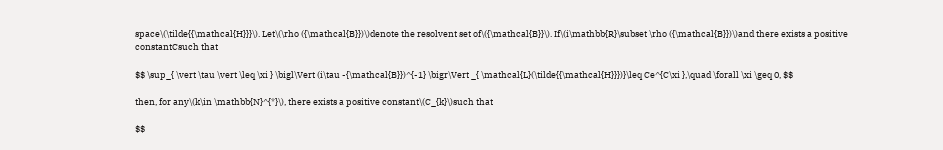space\(\tilde{{\mathcal{H}}}\). Let\(\rho ({\mathcal{B}})\)denote the resolvent set of\({\mathcal{B}}\). If\(i\mathbb{R}\subset \rho ({\mathcal{B}})\)and there exists a positive constantCsuch that

$$ \sup_{ \vert \tau \vert \leq \xi } \bigl\Vert (i\tau -{\mathcal{B}})^{-1} \bigr\Vert _{ \mathcal{L}(\tilde{{\mathcal{H}}})}\leq Ce^{C\xi },\quad \forall \xi \geq 0, $$

then, for any\(k\in \mathbb{N}^{*}\), there exists a positive constant\(C_{k}\)such that

$$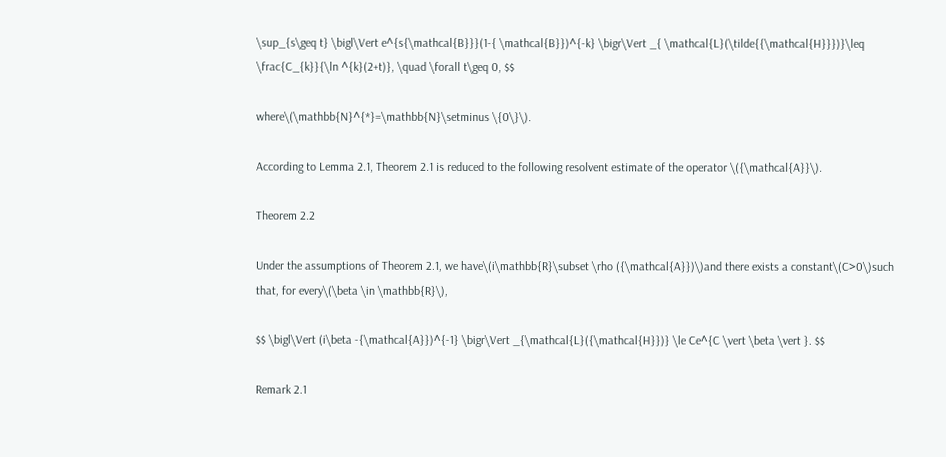\sup_{s\geq t} \bigl\Vert e^{s{\mathcal{B}}}(1-{ \mathcal{B}})^{-k} \bigr\Vert _{ \mathcal{L}(\tilde{{\mathcal{H}}})}\leq \frac{C_{k}}{\ln ^{k}(2+t)}, \quad \forall t\geq 0, $$

where\(\mathbb{N}^{*}=\mathbb{N}\setminus \{0\}\).

According to Lemma 2.1, Theorem 2.1 is reduced to the following resolvent estimate of the operator \({\mathcal{A}}\).

Theorem 2.2

Under the assumptions of Theorem 2.1, we have\(i\mathbb{R}\subset \rho ({\mathcal{A}})\)and there exists a constant\(C>0\)such that, for every\(\beta \in \mathbb{R}\),

$$ \bigl\Vert (i\beta -{\mathcal{A}})^{-1} \bigr\Vert _{\mathcal{L}({\mathcal{H}})} \le Ce^{C \vert \beta \vert }. $$

Remark 2.1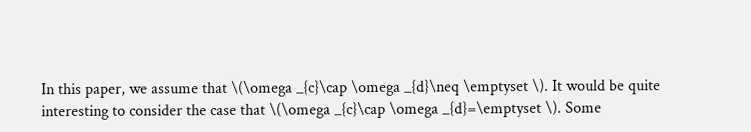In this paper, we assume that \(\omega _{c}\cap \omega _{d}\neq \emptyset \). It would be quite interesting to consider the case that \(\omega _{c}\cap \omega _{d}=\emptyset \). Some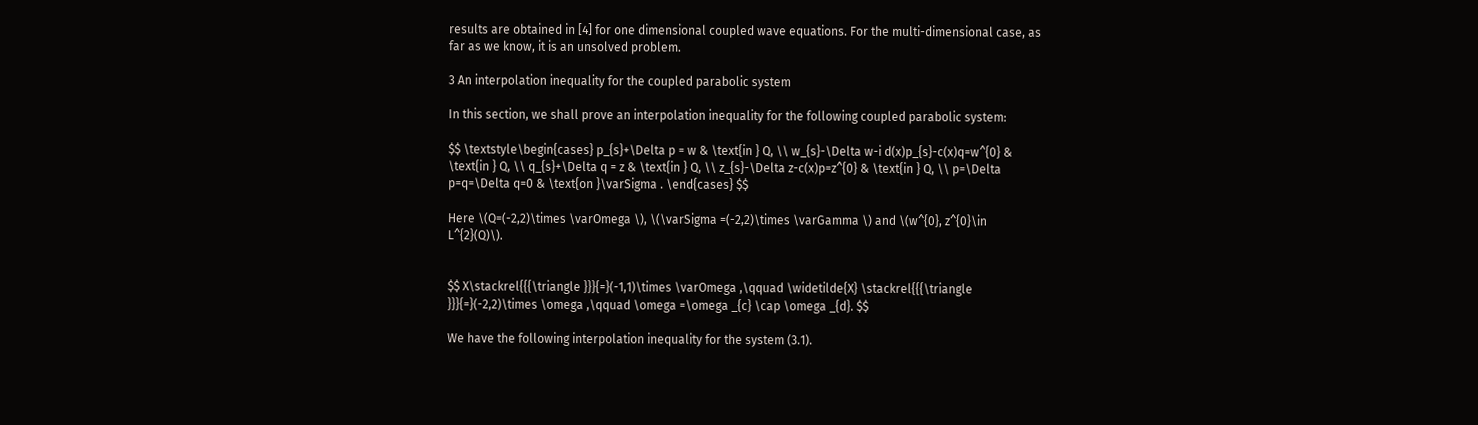results are obtained in [4] for one dimensional coupled wave equations. For the multi-dimensional case, as far as we know, it is an unsolved problem.

3 An interpolation inequality for the coupled parabolic system

In this section, we shall prove an interpolation inequality for the following coupled parabolic system:

$$ \textstyle\begin{cases} p_{s}+\Delta p = w & \text{in } Q, \\ w_{s}-\Delta w-i d(x)p_{s}-c(x)q=w^{0} & \text{in } Q, \\ q_{s}+\Delta q = z & \text{in } Q, \\ z_{s}-\Delta z-c(x)p=z^{0} & \text{in } Q, \\ p=\Delta p=q=\Delta q=0 & \text{on }\varSigma . \end{cases} $$

Here \(Q=(-2,2)\times \varOmega \), \(\varSigma =(-2,2)\times \varGamma \) and \(w^{0}, z^{0}\in L^{2}(Q)\).


$$ X\stackrel{{{\triangle }}}{=}(-1,1)\times \varOmega ,\qquad \widetilde{X} \stackrel{{{\triangle }}}{=}(-2,2)\times \omega ,\qquad \omega =\omega _{c} \cap \omega _{d}. $$

We have the following interpolation inequality for the system (3.1).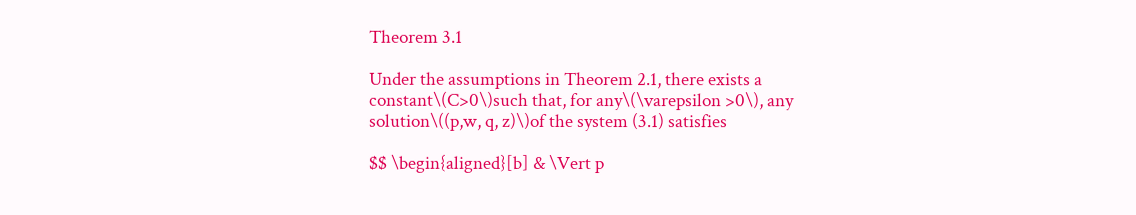Theorem 3.1

Under the assumptions in Theorem 2.1, there exists a constant\(C>0\)such that, for any\(\varepsilon >0\), any solution\((p,w, q, z)\)of the system (3.1) satisfies

$$ \begin{aligned}[b] & \Vert p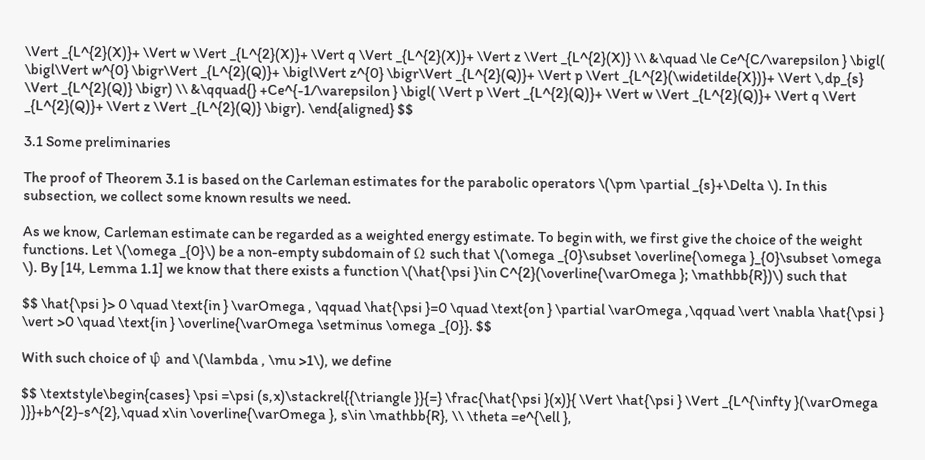\Vert _{L^{2}(X)}+ \Vert w \Vert _{L^{2}(X)}+ \Vert q \Vert _{L^{2}(X)}+ \Vert z \Vert _{L^{2}(X)} \\ &\quad \le Ce^{C/\varepsilon } \bigl( \bigl\Vert w^{0} \bigr\Vert _{L^{2}(Q)}+ \bigl\Vert z^{0} \bigr\Vert _{L^{2}(Q)}+ \Vert p \Vert _{L^{2}(\widetilde{X})}+ \Vert \,dp_{s} \Vert _{L^{2}(Q)} \bigr) \\ &\qquad{} +Ce^{-1/\varepsilon } \bigl( \Vert p \Vert _{L^{2}(Q)}+ \Vert w \Vert _{L^{2}(Q)}+ \Vert q \Vert _{L^{2}(Q)}+ \Vert z \Vert _{L^{2}(Q)} \bigr). \end{aligned} $$

3.1 Some preliminaries

The proof of Theorem 3.1 is based on the Carleman estimates for the parabolic operators \(\pm \partial _{s}+\Delta \). In this subsection, we collect some known results we need.

As we know, Carleman estimate can be regarded as a weighted energy estimate. To begin with, we first give the choice of the weight functions. Let \(\omega _{0}\) be a non-empty subdomain of Ω such that \(\omega _{0}\subset \overline{\omega }_{0}\subset \omega \). By [14, Lemma 1.1] we know that there exists a function \(\hat{\psi }\in C^{2}(\overline{\varOmega }; \mathbb{R})\) such that

$$ \hat{\psi }> 0 \quad \text{in } \varOmega , \qquad \hat{\psi }=0 \quad \text{on } \partial \varOmega ,\qquad \vert \nabla \hat{\psi } \vert >0 \quad \text{in } \overline{\varOmega \setminus \omega _{0}}. $$

With such choice of ψ̂ and \(\lambda , \mu >1\), we define

$$ \textstyle\begin{cases} \psi =\psi (s,x)\stackrel{{\triangle }}{=} \frac{\hat{\psi }(x)}{ \Vert \hat{\psi } \Vert _{L^{\infty }(\varOmega )}}+b^{2}-s^{2},\quad x\in \overline{\varOmega }, s\in \mathbb{R}, \\ \theta =e^{\ell },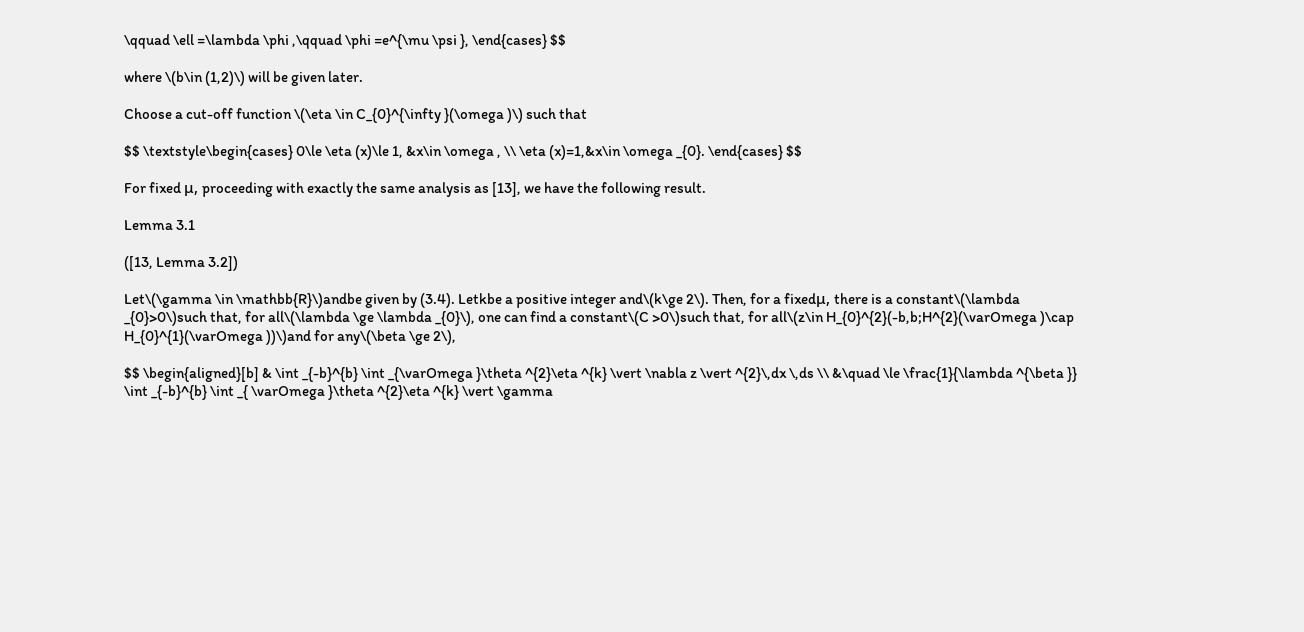\qquad \ell =\lambda \phi ,\qquad \phi =e^{\mu \psi }, \end{cases} $$

where \(b\in (1,2)\) will be given later.

Choose a cut-off function \(\eta \in C_{0}^{\infty }(\omega )\) such that

$$ \textstyle\begin{cases} 0\le \eta (x)\le 1, &x\in \omega , \\ \eta (x)=1,&x\in \omega _{0}. \end{cases} $$

For fixed μ, proceeding with exactly the same analysis as [13], we have the following result.

Lemma 3.1

([13, Lemma 3.2])

Let\(\gamma \in \mathbb{R}\)andbe given by (3.4). Letkbe a positive integer and\(k\ge 2\). Then, for a fixedμ, there is a constant\(\lambda _{0}>0\)such that, for all\(\lambda \ge \lambda _{0}\), one can find a constant\(C >0\)such that, for all\(z\in H_{0}^{2}(-b,b;H^{2}(\varOmega )\cap H_{0}^{1}(\varOmega ))\)and for any\(\beta \ge 2\),

$$ \begin{aligned}[b] & \int _{-b}^{b} \int _{\varOmega }\theta ^{2}\eta ^{k} \vert \nabla z \vert ^{2}\,dx \,ds \\ &\quad \le \frac{1}{\lambda ^{\beta }} \int _{-b}^{b} \int _{ \varOmega }\theta ^{2}\eta ^{k} \vert \gamma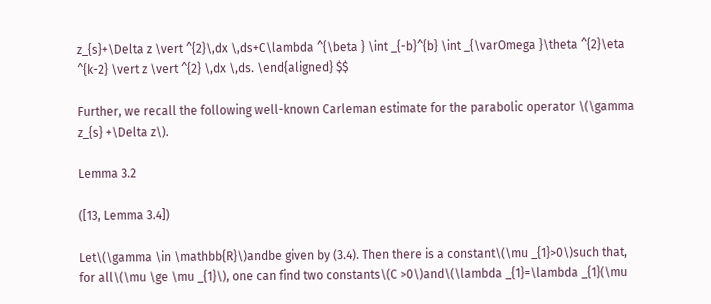z_{s}+\Delta z \vert ^{2}\,dx \,ds+C\lambda ^{\beta } \int _{-b}^{b} \int _{\varOmega }\theta ^{2}\eta ^{k-2} \vert z \vert ^{2} \,dx \,ds. \end{aligned} $$

Further, we recall the following well-known Carleman estimate for the parabolic operator \(\gamma z_{s} +\Delta z\).

Lemma 3.2

([13, Lemma 3.4])

Let\(\gamma \in \mathbb{R}\)andbe given by (3.4). Then there is a constant\(\mu _{1}>0\)such that, for all\(\mu \ge \mu _{1}\), one can find two constants\(C >0\)and\(\lambda _{1}=\lambda _{1}(\mu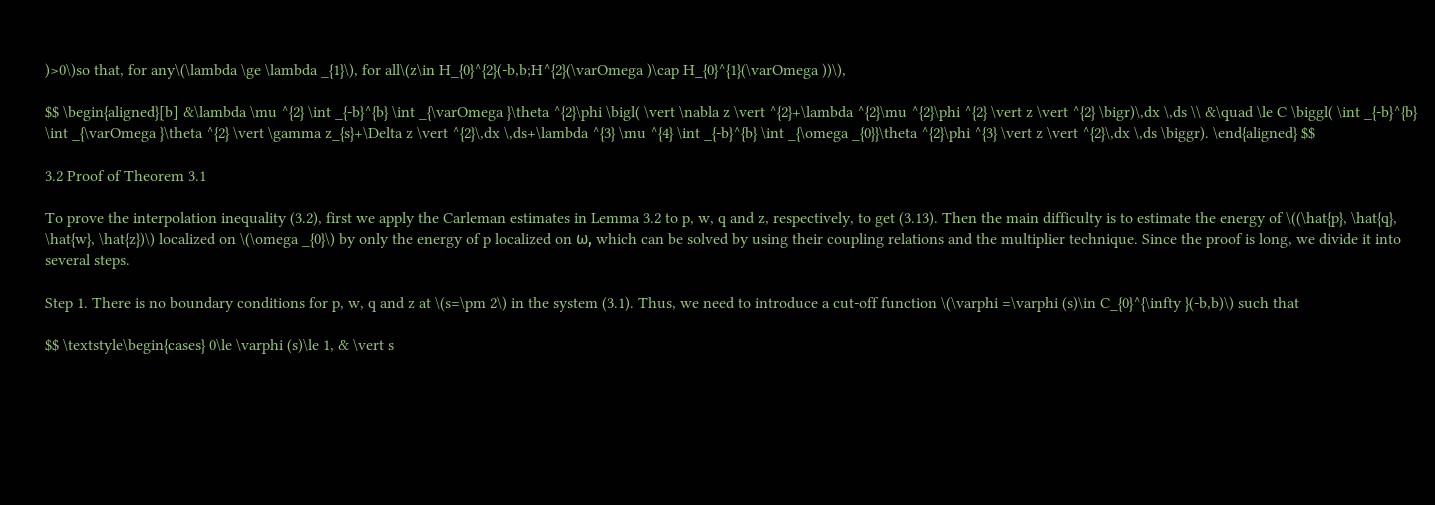)>0\)so that, for any\(\lambda \ge \lambda _{1}\), for all\(z\in H_{0}^{2}(-b,b;H^{2}(\varOmega )\cap H_{0}^{1}(\varOmega ))\),

$$ \begin{aligned}[b] &\lambda \mu ^{2} \int _{-b}^{b} \int _{\varOmega }\theta ^{2}\phi \bigl( \vert \nabla z \vert ^{2}+\lambda ^{2}\mu ^{2}\phi ^{2} \vert z \vert ^{2} \bigr)\,dx \,ds \\ &\quad \le C \biggl( \int _{-b}^{b} \int _{\varOmega }\theta ^{2} \vert \gamma z_{s}+\Delta z \vert ^{2}\,dx \,ds+\lambda ^{3} \mu ^{4} \int _{-b}^{b} \int _{\omega _{0}}\theta ^{2}\phi ^{3} \vert z \vert ^{2}\,dx \,ds \biggr). \end{aligned} $$

3.2 Proof of Theorem 3.1

To prove the interpolation inequality (3.2), first we apply the Carleman estimates in Lemma 3.2 to p, w, q and z, respectively, to get (3.13). Then the main difficulty is to estimate the energy of \((\hat{p}, \hat{q}, \hat{w}, \hat{z})\) localized on \(\omega _{0}\) by only the energy of p localized on ω, which can be solved by using their coupling relations and the multiplier technique. Since the proof is long, we divide it into several steps.

Step 1. There is no boundary conditions for p, w, q and z at \(s=\pm 2\) in the system (3.1). Thus, we need to introduce a cut-off function \(\varphi =\varphi (s)\in C_{0}^{\infty }(-b,b)\) such that

$$ \textstyle\begin{cases} 0\le \varphi (s)\le 1, & \vert s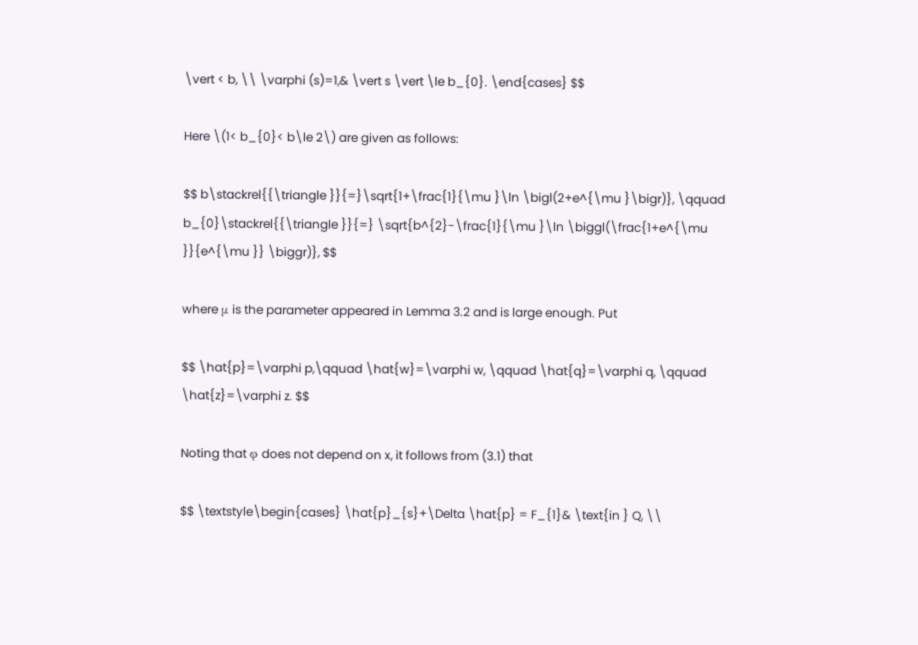\vert < b, \\ \varphi (s)=1,& \vert s \vert \le b_{0}. \end{cases} $$

Here \(1< b_{0}< b\le 2\) are given as follows:

$$ b\stackrel{{\triangle }}{=}\sqrt{1+\frac{1}{\mu }\ln \bigl(2+e^{\mu }\bigr)}, \qquad b_{0}\stackrel{{\triangle }}{=} \sqrt{b^{2}-\frac{1}{\mu }\ln \biggl(\frac{1+e^{\mu }}{e^{\mu }} \biggr)}, $$

where μ is the parameter appeared in Lemma 3.2 and is large enough. Put

$$ \hat{p}=\varphi p,\qquad \hat{w}=\varphi w, \qquad \hat{q}=\varphi q, \qquad \hat{z}=\varphi z. $$

Noting that φ does not depend on x, it follows from (3.1) that

$$ \textstyle\begin{cases} \hat{p}_{s}+\Delta \hat{p} = F_{1}& \text{in } Q, \\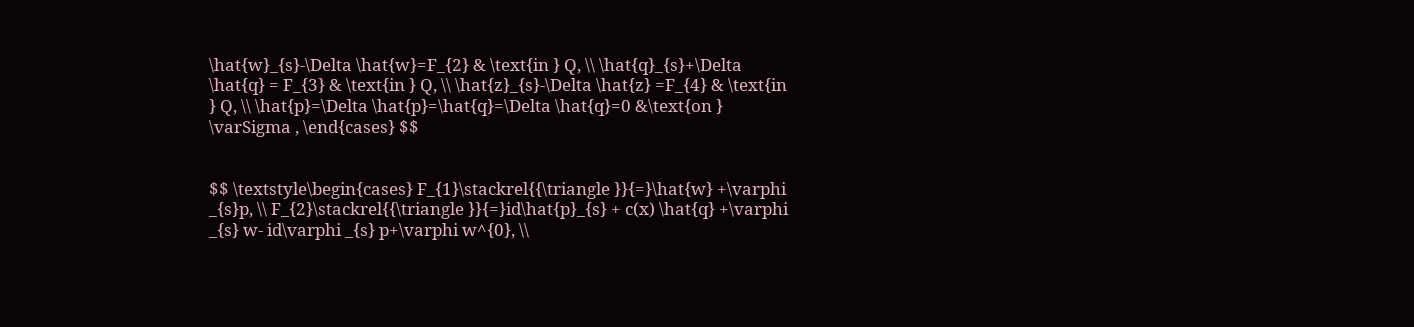\hat{w}_{s}-\Delta \hat{w}=F_{2} & \text{in } Q, \\ \hat{q}_{s}+\Delta \hat{q} = F_{3} & \text{in } Q, \\ \hat{z}_{s}-\Delta \hat{z} =F_{4} & \text{in } Q, \\ \hat{p}=\Delta \hat{p}=\hat{q}=\Delta \hat{q}=0 &\text{on } \varSigma , \end{cases} $$


$$ \textstyle\begin{cases} F_{1}\stackrel{{\triangle }}{=}\hat{w} +\varphi _{s}p, \\ F_{2}\stackrel{{\triangle }}{=}id\hat{p}_{s} + c(x) \hat{q} +\varphi _{s} w- id\varphi _{s} p+\varphi w^{0}, \\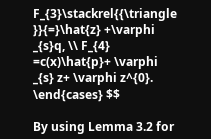F_{3}\stackrel{{\triangle }}{=}\hat{z} +\varphi _{s}q, \\ F_{4} =c(x)\hat{p}+ \varphi _{s} z+ \varphi z^{0}. \end{cases} $$

By using Lemma 3.2 for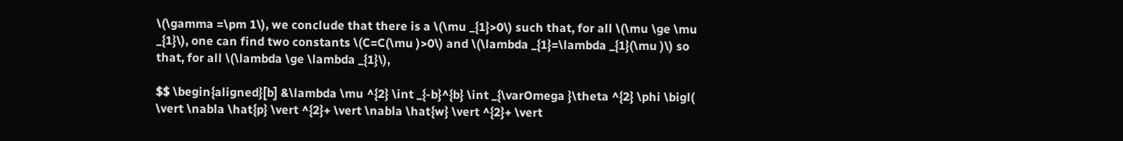\(\gamma =\pm 1\), we conclude that there is a \(\mu _{1}>0\) such that, for all \(\mu \ge \mu _{1}\), one can find two constants \(C=C(\mu )>0\) and \(\lambda _{1}=\lambda _{1}(\mu )\) so that, for all \(\lambda \ge \lambda _{1}\),

$$ \begin{aligned}[b] &\lambda \mu ^{2} \int _{-b}^{b} \int _{\varOmega }\theta ^{2} \phi \bigl( \vert \nabla \hat{p} \vert ^{2}+ \vert \nabla \hat{w} \vert ^{2}+ \vert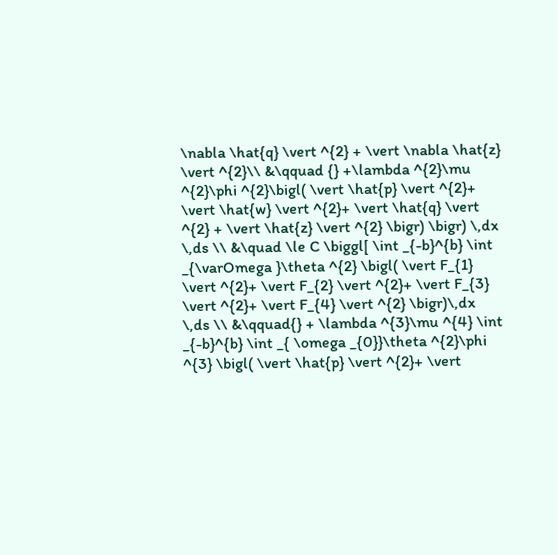\nabla \hat{q} \vert ^{2} + \vert \nabla \hat{z} \vert ^{2}\\ &\qquad {} +\lambda ^{2}\mu ^{2}\phi ^{2}\bigl( \vert \hat{p} \vert ^{2}+ \vert \hat{w} \vert ^{2}+ \vert \hat{q} \vert ^{2} + \vert \hat{z} \vert ^{2} \bigr) \bigr) \,dx \,ds \\ &\quad \le C \biggl[ \int _{-b}^{b} \int _{\varOmega }\theta ^{2} \bigl( \vert F_{1} \vert ^{2}+ \vert F_{2} \vert ^{2}+ \vert F_{3} \vert ^{2}+ \vert F_{4} \vert ^{2} \bigr)\,dx \,ds \\ &\qquad{} + \lambda ^{3}\mu ^{4} \int _{-b}^{b} \int _{ \omega _{0}}\theta ^{2}\phi ^{3} \bigl( \vert \hat{p} \vert ^{2}+ \vert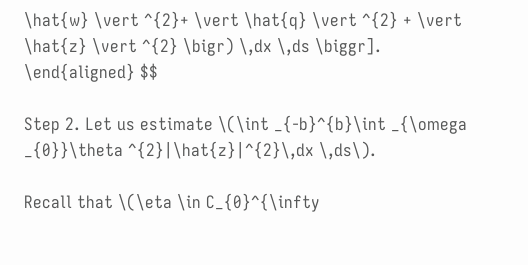\hat{w} \vert ^{2}+ \vert \hat{q} \vert ^{2} + \vert \hat{z} \vert ^{2} \bigr) \,dx \,ds \biggr]. \end{aligned} $$

Step 2. Let us estimate \(\int _{-b}^{b}\int _{\omega _{0}}\theta ^{2}|\hat{z}|^{2}\,dx \,ds\).

Recall that \(\eta \in C_{0}^{\infty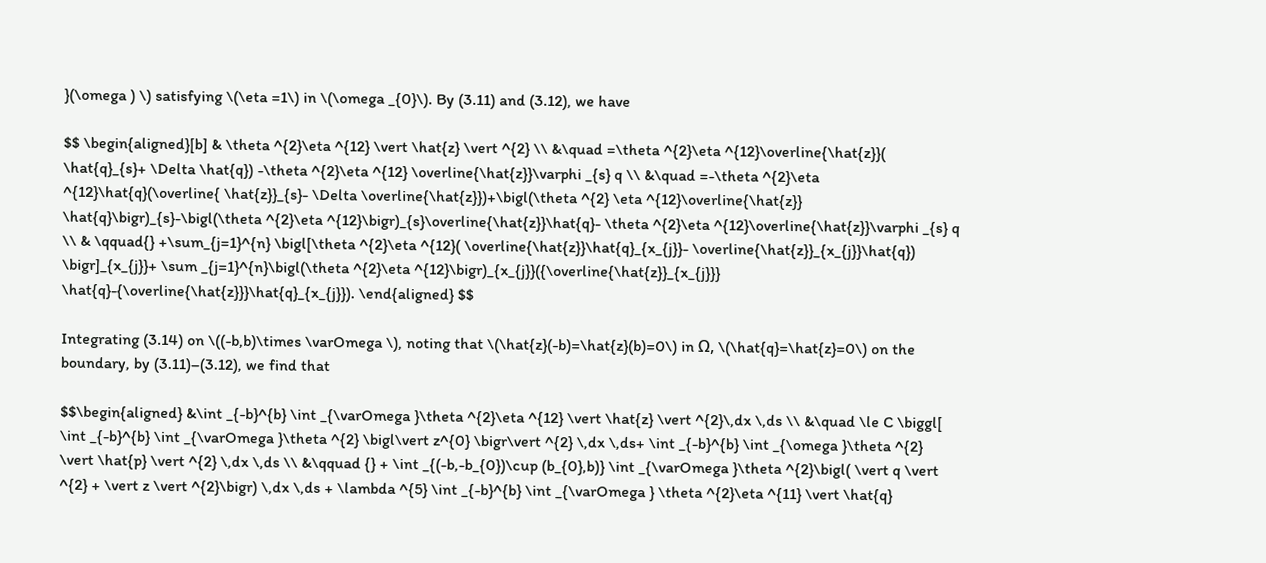}(\omega ) \) satisfying \(\eta =1\) in \(\omega _{0}\). By (3.11) and (3.12), we have

$$ \begin{aligned}[b] & \theta ^{2}\eta ^{12} \vert \hat{z} \vert ^{2} \\ &\quad =\theta ^{2}\eta ^{12}\overline{\hat{z}}( \hat{q}_{s}+ \Delta \hat{q}) -\theta ^{2}\eta ^{12} \overline{\hat{z}}\varphi _{s} q \\ &\quad =-\theta ^{2}\eta ^{12}\hat{q}(\overline{ \hat{z}}_{s}- \Delta \overline{\hat{z}})+\bigl(\theta ^{2} \eta ^{12}\overline{\hat{z}} \hat{q}\bigr)_{s}-\bigl(\theta ^{2}\eta ^{12}\bigr)_{s}\overline{\hat{z}}\hat{q}- \theta ^{2}\eta ^{12}\overline{\hat{z}}\varphi _{s} q \\ & \qquad{} +\sum_{j=1}^{n} \bigl[\theta ^{2}\eta ^{12}( \overline{\hat{z}}\hat{q}_{x_{j}}- \overline{\hat{z}}_{x_{j}}\hat{q}) \bigr]_{x_{j}}+ \sum _{j=1}^{n}\bigl(\theta ^{2}\eta ^{12}\bigr)_{x_{j}}({\overline{\hat{z}}_{x_{j}}} \hat{q}-{\overline{\hat{z}}}\hat{q}_{x_{j}}). \end{aligned} $$

Integrating (3.14) on \((-b,b)\times \varOmega \), noting that \(\hat{z}(-b)=\hat{z}(b)=0\) in Ω, \(\hat{q}=\hat{z}=0\) on the boundary, by (3.11)–(3.12), we find that

$$\begin{aligned} &\int _{-b}^{b} \int _{\varOmega }\theta ^{2}\eta ^{12} \vert \hat{z} \vert ^{2}\,dx \,ds \\ &\quad \le C \biggl[ \int _{-b}^{b} \int _{\varOmega }\theta ^{2} \bigl\vert z^{0} \bigr\vert ^{2} \,dx \,ds+ \int _{-b}^{b} \int _{\omega }\theta ^{2} \vert \hat{p} \vert ^{2} \,dx \,ds \\ &\qquad {} + \int _{(-b,-b_{0})\cup (b_{0},b)} \int _{\varOmega }\theta ^{2}\bigl( \vert q \vert ^{2} + \vert z \vert ^{2}\bigr) \,dx \,ds + \lambda ^{5} \int _{-b}^{b} \int _{\varOmega } \theta ^{2}\eta ^{11} \vert \hat{q}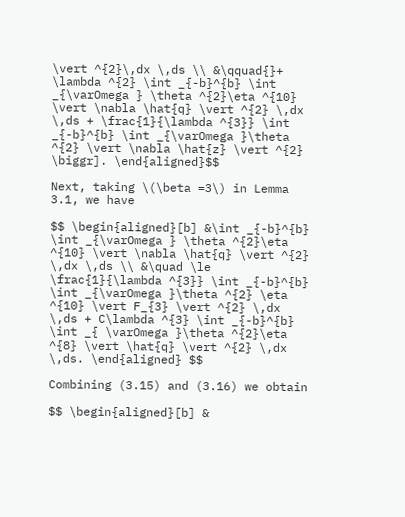\vert ^{2}\,dx \,ds \\ &\qquad{}+ \lambda ^{2} \int _{-b}^{b} \int _{\varOmega } \theta ^{2}\eta ^{10} \vert \nabla \hat{q} \vert ^{2} \,dx \,ds + \frac{1}{\lambda ^{3}} \int _{-b}^{b} \int _{\varOmega }\theta ^{2} \vert \nabla \hat{z} \vert ^{2} \biggr]. \end{aligned}$$

Next, taking \(\beta =3\) in Lemma 3.1, we have

$$ \begin{aligned}[b] &\int _{-b}^{b} \int _{\varOmega } \theta ^{2}\eta ^{10} \vert \nabla \hat{q} \vert ^{2} \,dx \,ds \\ &\quad \le \frac{1}{\lambda ^{3}} \int _{-b}^{b} \int _{\varOmega }\theta ^{2} \eta ^{10} \vert F_{3} \vert ^{2} \,dx \,ds + C\lambda ^{3} \int _{-b}^{b} \int _{ \varOmega }\theta ^{2}\eta ^{8} \vert \hat{q} \vert ^{2} \,dx \,ds. \end{aligned} $$

Combining (3.15) and (3.16) we obtain

$$ \begin{aligned}[b] &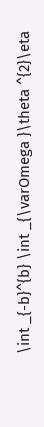\int _{-b}^{b} \int _{\varOmega }\theta ^{2}\eta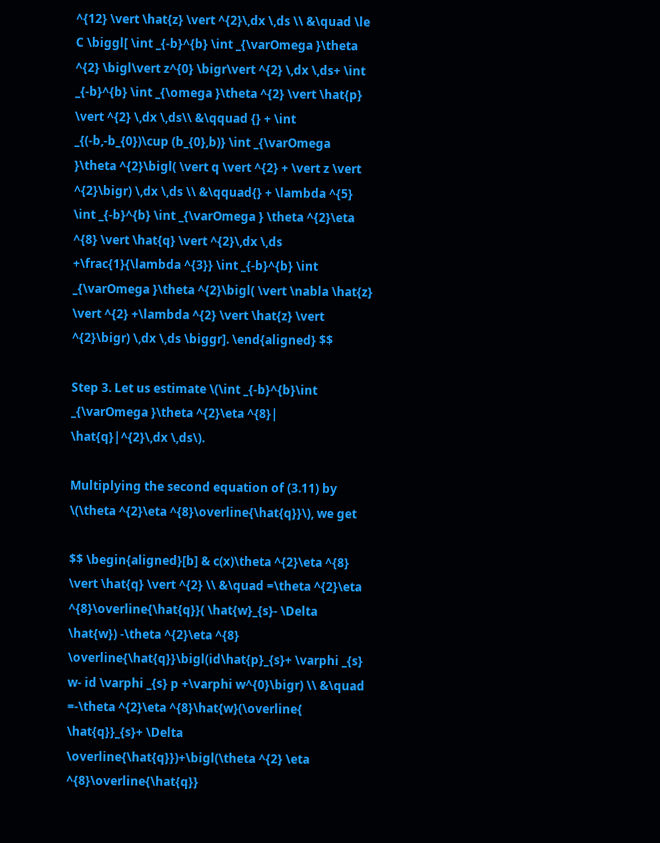^{12} \vert \hat{z} \vert ^{2}\,dx \,ds \\ &\quad \le C \biggl[ \int _{-b}^{b} \int _{\varOmega }\theta ^{2} \bigl\vert z^{0} \bigr\vert ^{2} \,dx \,ds+ \int _{-b}^{b} \int _{\omega }\theta ^{2} \vert \hat{p} \vert ^{2} \,dx \,ds\\ &\qquad {} + \int _{(-b,-b_{0})\cup (b_{0},b)} \int _{\varOmega }\theta ^{2}\bigl( \vert q \vert ^{2} + \vert z \vert ^{2}\bigr) \,dx \,ds \\ &\qquad{} + \lambda ^{5} \int _{-b}^{b} \int _{\varOmega } \theta ^{2}\eta ^{8} \vert \hat{q} \vert ^{2}\,dx \,ds +\frac{1}{\lambda ^{3}} \int _{-b}^{b} \int _{\varOmega }\theta ^{2}\bigl( \vert \nabla \hat{z} \vert ^{2} +\lambda ^{2} \vert \hat{z} \vert ^{2}\bigr) \,dx \,ds \biggr]. \end{aligned} $$

Step 3. Let us estimate \(\int _{-b}^{b}\int _{\varOmega }\theta ^{2}\eta ^{8}| \hat{q}|^{2}\,dx \,ds\).

Multiplying the second equation of (3.11) by \(\theta ^{2}\eta ^{8}\overline{\hat{q}}\), we get

$$ \begin{aligned}[b] & c(x)\theta ^{2}\eta ^{8} \vert \hat{q} \vert ^{2} \\ &\quad =\theta ^{2}\eta ^{8}\overline{\hat{q}}( \hat{w}_{s}- \Delta \hat{w}) -\theta ^{2}\eta ^{8} \overline{\hat{q}}\bigl(id\hat{p}_{s}+ \varphi _{s} w- id \varphi _{s} p +\varphi w^{0}\bigr) \\ &\quad =-\theta ^{2}\eta ^{8}\hat{w}(\overline{ \hat{q}}_{s}+ \Delta \overline{\hat{q}})+\bigl(\theta ^{2} \eta ^{8}\overline{\hat{q}}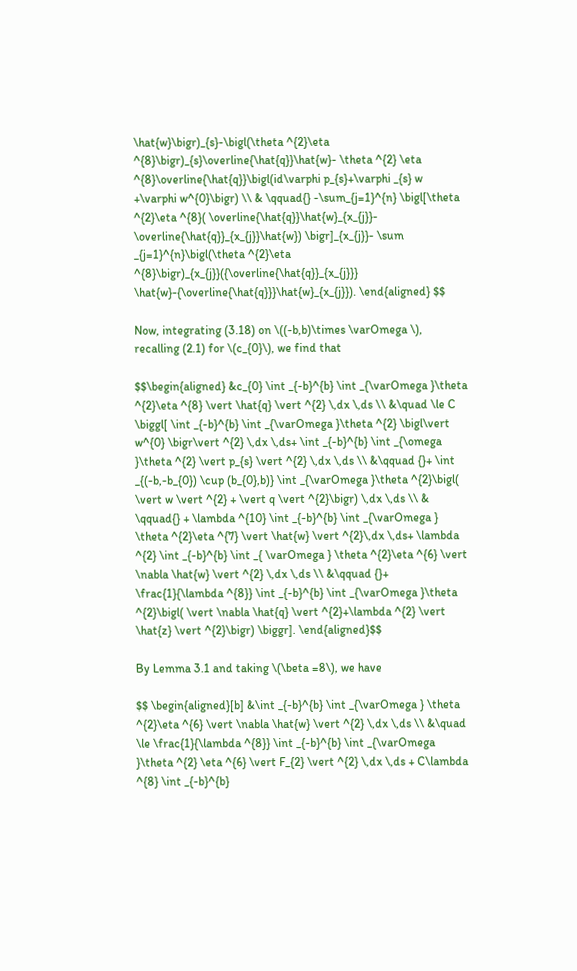\hat{w}\bigr)_{s}-\bigl(\theta ^{2}\eta ^{8}\bigr)_{s}\overline{\hat{q}}\hat{w}- \theta ^{2} \eta ^{8}\overline{\hat{q}}\bigl(id\varphi p_{s}+\varphi _{s} w +\varphi w^{0}\bigr) \\ & \qquad{} -\sum_{j=1}^{n} \bigl[\theta ^{2}\eta ^{8}( \overline{\hat{q}}\hat{w}_{x_{j}}- \overline{\hat{q}}_{x_{j}}\hat{w}) \bigr]_{x_{j}}- \sum _{j=1}^{n}\bigl(\theta ^{2}\eta ^{8}\bigr)_{x_{j}}({\overline{\hat{q}}_{x_{j}}} \hat{w}-{\overline{\hat{q}}}\hat{w}_{x_{j}}). \end{aligned} $$

Now, integrating (3.18) on \((-b,b)\times \varOmega \), recalling (2.1) for \(c_{0}\), we find that

$$\begin{aligned} &c_{0} \int _{-b}^{b} \int _{\varOmega }\theta ^{2}\eta ^{8} \vert \hat{q} \vert ^{2} \,dx \,ds \\ &\quad \le C \biggl[ \int _{-b}^{b} \int _{\varOmega }\theta ^{2} \bigl\vert w^{0} \bigr\vert ^{2} \,dx \,ds+ \int _{-b}^{b} \int _{\omega }\theta ^{2} \vert p_{s} \vert ^{2} \,dx \,ds \\ &\qquad {}+ \int _{(-b,-b_{0}) \cup (b_{0},b)} \int _{\varOmega }\theta ^{2}\bigl( \vert w \vert ^{2} + \vert q \vert ^{2}\bigr) \,dx \,ds \\ & \qquad{} + \lambda ^{10} \int _{-b}^{b} \int _{\varOmega } \theta ^{2}\eta ^{7} \vert \hat{w} \vert ^{2}\,dx \,ds+ \lambda ^{2} \int _{-b}^{b} \int _{ \varOmega } \theta ^{2}\eta ^{6} \vert \nabla \hat{w} \vert ^{2} \,dx \,ds \\ &\qquad {}+ \frac{1}{\lambda ^{8}} \int _{-b}^{b} \int _{\varOmega }\theta ^{2}\bigl( \vert \nabla \hat{q} \vert ^{2}+\lambda ^{2} \vert \hat{z} \vert ^{2}\bigr) \biggr]. \end{aligned}$$

By Lemma 3.1 and taking \(\beta =8\), we have

$$ \begin{aligned}[b] &\int _{-b}^{b} \int _{\varOmega } \theta ^{2}\eta ^{6} \vert \nabla \hat{w} \vert ^{2} \,dx \,ds \\ &\quad \le \frac{1}{\lambda ^{8}} \int _{-b}^{b} \int _{\varOmega }\theta ^{2} \eta ^{6} \vert F_{2} \vert ^{2} \,dx \,ds + C\lambda ^{8} \int _{-b}^{b}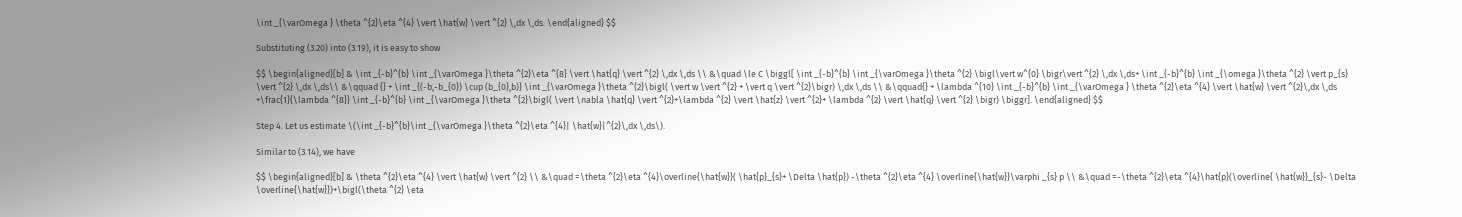\int _{\varOmega } \theta ^{2}\eta ^{4} \vert \hat{w} \vert ^{2} \,dx \,ds. \end{aligned} $$

Substituting (3.20) into (3.19), it is easy to show

$$ \begin{aligned}[b] & \int _{-b}^{b} \int _{\varOmega }\theta ^{2}\eta ^{8} \vert \hat{q} \vert ^{2} \,dx \,ds \\ &\quad \le C \biggl[ \int _{-b}^{b} \int _{\varOmega }\theta ^{2} \bigl\vert w^{0} \bigr\vert ^{2} \,dx \,ds+ \int _{-b}^{b} \int _{\omega }\theta ^{2} \vert p_{s} \vert ^{2} \,dx \,ds\\ &\qquad {} + \int _{(-b,-b_{0}) \cup (b_{0},b)} \int _{\varOmega }\theta ^{2}\bigl( \vert w \vert ^{2} + \vert q \vert ^{2}\bigr) \,dx \,ds \\ &\qquad{} + \lambda ^{10} \int _{-b}^{b} \int _{\varOmega } \theta ^{2}\eta ^{4} \vert \hat{w} \vert ^{2}\,dx \,ds +\frac{1}{\lambda ^{8}} \int _{-b}^{b} \int _{\varOmega }\theta ^{2}\bigl( \vert \nabla \hat{q} \vert ^{2}+\lambda ^{2} \vert \hat{z} \vert ^{2}+ \lambda ^{2} \vert \hat{q} \vert ^{2} \bigr) \biggr]. \end{aligned} $$

Step 4. Let us estimate \(\int _{-b}^{b}\int _{\varOmega }\theta ^{2}\eta ^{4}| \hat{w}|^{2}\,dx \,ds\).

Similar to (3.14), we have

$$ \begin{aligned}[b] & \theta ^{2}\eta ^{4} \vert \hat{w} \vert ^{2} \\ &\quad =\theta ^{2}\eta ^{4}\overline{\hat{w}}( \hat{p}_{s}+ \Delta \hat{p}) -\theta ^{2}\eta ^{4} \overline{\hat{w}}\varphi _{s} p \\ &\quad =-\theta ^{2}\eta ^{4}\hat{p}(\overline{ \hat{w}}_{s}- \Delta \overline{\hat{w}})+\bigl(\theta ^{2} \eta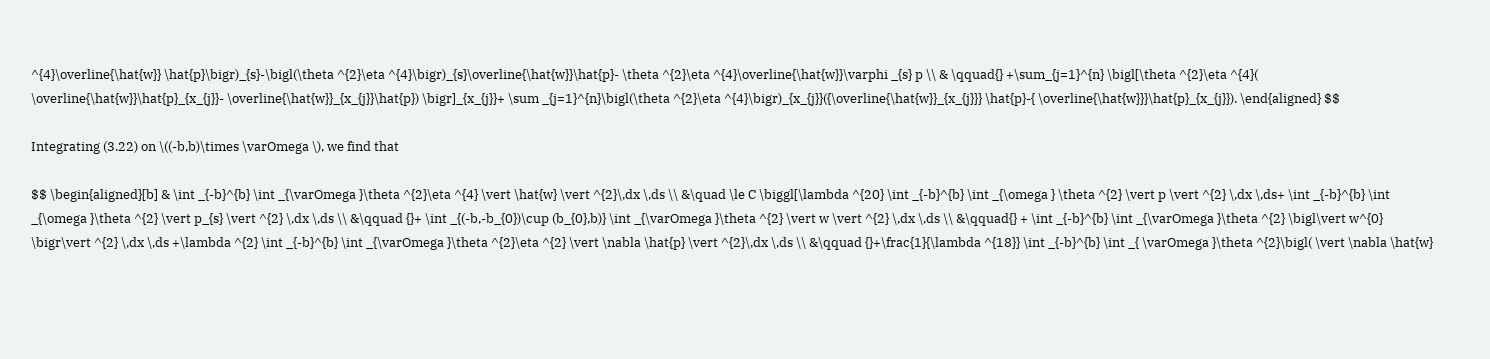^{4}\overline{\hat{w}} \hat{p}\bigr)_{s}-\bigl(\theta ^{2}\eta ^{4}\bigr)_{s}\overline{\hat{w}}\hat{p}- \theta ^{2}\eta ^{4}\overline{\hat{w}}\varphi _{s} p \\ & \qquad{} +\sum_{j=1}^{n} \bigl[\theta ^{2}\eta ^{4}( \overline{\hat{w}}\hat{p}_{x_{j}}- \overline{\hat{w}}_{x_{j}}\hat{p}) \bigr]_{x_{j}}+ \sum _{j=1}^{n}\bigl(\theta ^{2}\eta ^{4}\bigr)_{x_{j}}({\overline{\hat{w}}_{x_{j}}} \hat{p}-{ \overline{\hat{w}}}\hat{p}_{x_{j}}). \end{aligned} $$

Integrating (3.22) on \((-b,b)\times \varOmega \), we find that

$$ \begin{aligned}[b] & \int _{-b}^{b} \int _{\varOmega }\theta ^{2}\eta ^{4} \vert \hat{w} \vert ^{2}\,dx \,ds \\ &\quad \le C \biggl[\lambda ^{20} \int _{-b}^{b} \int _{\omega } \theta ^{2} \vert p \vert ^{2} \,dx \,ds+ \int _{-b}^{b} \int _{\omega }\theta ^{2} \vert p_{s} \vert ^{2} \,dx \,ds \\ &\qquad {}+ \int _{(-b,-b_{0})\cup (b_{0},b)} \int _{\varOmega }\theta ^{2} \vert w \vert ^{2} \,dx \,ds \\ &\qquad{} + \int _{-b}^{b} \int _{\varOmega }\theta ^{2} \bigl\vert w^{0} \bigr\vert ^{2} \,dx \,ds +\lambda ^{2} \int _{-b}^{b} \int _{\varOmega }\theta ^{2}\eta ^{2} \vert \nabla \hat{p} \vert ^{2}\,dx \,ds \\ &\qquad {}+\frac{1}{\lambda ^{18}} \int _{-b}^{b} \int _{ \varOmega }\theta ^{2}\bigl( \vert \nabla \hat{w}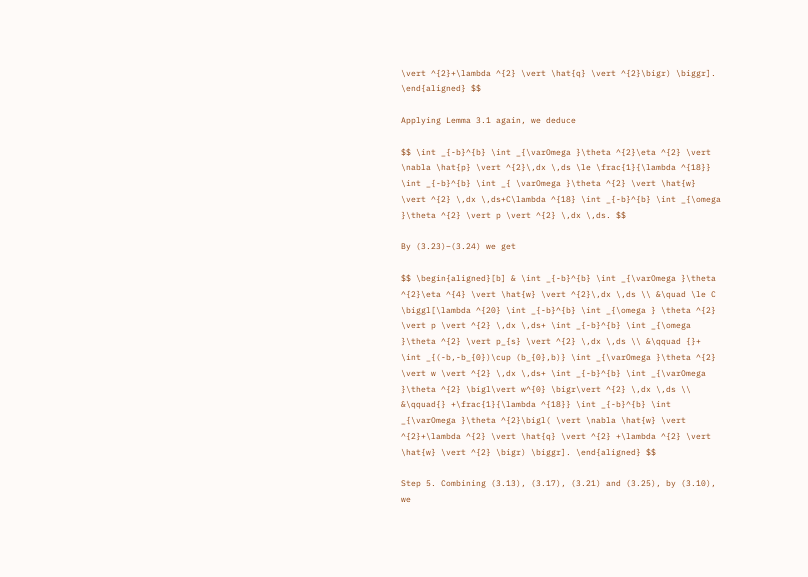\vert ^{2}+\lambda ^{2} \vert \hat{q} \vert ^{2}\bigr) \biggr]. \end{aligned} $$

Applying Lemma 3.1 again, we deduce

$$ \int _{-b}^{b} \int _{\varOmega }\theta ^{2}\eta ^{2} \vert \nabla \hat{p} \vert ^{2}\,dx \,ds \le \frac{1}{\lambda ^{18}} \int _{-b}^{b} \int _{ \varOmega }\theta ^{2} \vert \hat{w} \vert ^{2} \,dx \,ds+C\lambda ^{18} \int _{-b}^{b} \int _{\omega }\theta ^{2} \vert p \vert ^{2} \,dx \,ds. $$

By (3.23)–(3.24) we get

$$ \begin{aligned}[b] & \int _{-b}^{b} \int _{\varOmega }\theta ^{2}\eta ^{4} \vert \hat{w} \vert ^{2}\,dx \,ds \\ &\quad \le C \biggl[\lambda ^{20} \int _{-b}^{b} \int _{\omega } \theta ^{2} \vert p \vert ^{2} \,dx \,ds+ \int _{-b}^{b} \int _{\omega }\theta ^{2} \vert p_{s} \vert ^{2} \,dx \,ds \\ &\qquad {}+ \int _{(-b,-b_{0})\cup (b_{0},b)} \int _{\varOmega }\theta ^{2} \vert w \vert ^{2} \,dx \,ds+ \int _{-b}^{b} \int _{\varOmega }\theta ^{2} \bigl\vert w^{0} \bigr\vert ^{2} \,dx \,ds \\ &\qquad{} +\frac{1}{\lambda ^{18}} \int _{-b}^{b} \int _{\varOmega }\theta ^{2}\bigl( \vert \nabla \hat{w} \vert ^{2}+\lambda ^{2} \vert \hat{q} \vert ^{2} +\lambda ^{2} \vert \hat{w} \vert ^{2} \bigr) \biggr]. \end{aligned} $$

Step 5. Combining (3.13), (3.17), (3.21) and (3.25), by (3.10), we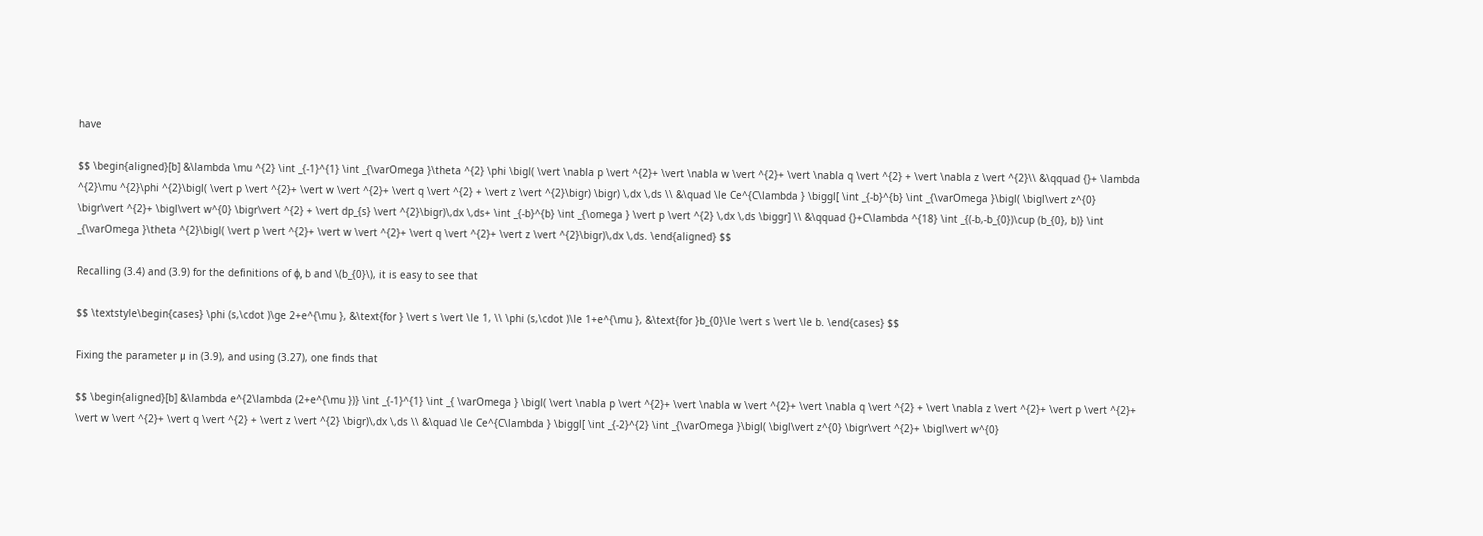have

$$ \begin{aligned}[b] &\lambda \mu ^{2} \int _{-1}^{1} \int _{\varOmega }\theta ^{2} \phi \bigl( \vert \nabla p \vert ^{2}+ \vert \nabla w \vert ^{2}+ \vert \nabla q \vert ^{2} + \vert \nabla z \vert ^{2}\\ &\qquad {}+ \lambda ^{2}\mu ^{2}\phi ^{2}\bigl( \vert p \vert ^{2}+ \vert w \vert ^{2}+ \vert q \vert ^{2} + \vert z \vert ^{2}\bigr) \bigr) \,dx \,ds \\ &\quad \le Ce^{C\lambda } \biggl[ \int _{-b}^{b} \int _{\varOmega }\bigl( \bigl\vert z^{0} \bigr\vert ^{2}+ \bigl\vert w^{0} \bigr\vert ^{2} + \vert dp_{s} \vert ^{2}\bigr)\,dx \,ds+ \int _{-b}^{b} \int _{\omega } \vert p \vert ^{2} \,dx \,ds \biggr] \\ &\qquad {}+C\lambda ^{18} \int _{(-b,-b_{0})\cup (b_{0}, b)} \int _{\varOmega }\theta ^{2}\bigl( \vert p \vert ^{2}+ \vert w \vert ^{2}+ \vert q \vert ^{2}+ \vert z \vert ^{2}\bigr)\,dx \,ds. \end{aligned} $$

Recalling (3.4) and (3.9) for the definitions of ϕ, b and \(b_{0}\), it is easy to see that

$$ \textstyle\begin{cases} \phi (s,\cdot )\ge 2+e^{\mu }, &\text{for } \vert s \vert \le 1, \\ \phi (s,\cdot )\le 1+e^{\mu }, &\text{for }b_{0}\le \vert s \vert \le b. \end{cases} $$

Fixing the parameter μ in (3.9), and using (3.27), one finds that

$$ \begin{aligned}[b] &\lambda e^{2\lambda (2+e^{\mu })} \int _{-1}^{1} \int _{ \varOmega } \bigl( \vert \nabla p \vert ^{2}+ \vert \nabla w \vert ^{2}+ \vert \nabla q \vert ^{2} + \vert \nabla z \vert ^{2}+ \vert p \vert ^{2}+ \vert w \vert ^{2}+ \vert q \vert ^{2} + \vert z \vert ^{2} \bigr)\,dx \,ds \\ &\quad \le Ce^{C\lambda } \biggl[ \int _{-2}^{2} \int _{\varOmega }\bigl( \bigl\vert z^{0} \bigr\vert ^{2}+ \bigl\vert w^{0}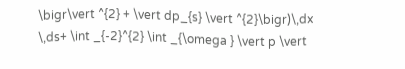\bigr\vert ^{2} + \vert dp_{s} \vert ^{2}\bigr)\,dx \,ds+ \int _{-2}^{2} \int _{\omega } \vert p \vert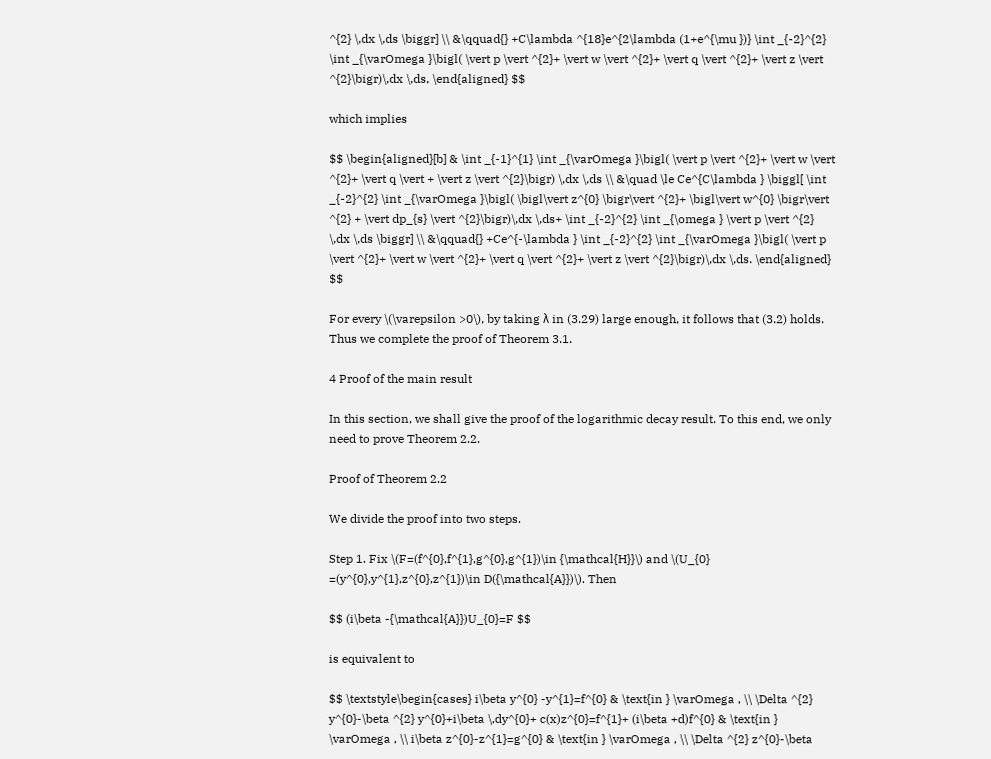^{2} \,dx \,ds \biggr] \\ &\qquad{} +C\lambda ^{18}e^{2\lambda (1+e^{\mu })} \int _{-2}^{2} \int _{\varOmega }\bigl( \vert p \vert ^{2}+ \vert w \vert ^{2}+ \vert q \vert ^{2}+ \vert z \vert ^{2}\bigr)\,dx \,ds, \end{aligned} $$

which implies

$$ \begin{aligned}[b] & \int _{-1}^{1} \int _{\varOmega }\bigl( \vert p \vert ^{2}+ \vert w \vert ^{2}+ \vert q \vert + \vert z \vert ^{2}\bigr) \,dx \,ds \\ &\quad \le Ce^{C\lambda } \biggl[ \int _{-2}^{2} \int _{\varOmega }\bigl( \bigl\vert z^{0} \bigr\vert ^{2}+ \bigl\vert w^{0} \bigr\vert ^{2} + \vert dp_{s} \vert ^{2}\bigr)\,dx \,ds+ \int _{-2}^{2} \int _{\omega } \vert p \vert ^{2} \,dx \,ds \biggr] \\ &\qquad{} +Ce^{-\lambda } \int _{-2}^{2} \int _{\varOmega }\bigl( \vert p \vert ^{2}+ \vert w \vert ^{2}+ \vert q \vert ^{2}+ \vert z \vert ^{2}\bigr)\,dx \,ds. \end{aligned} $$

For every \(\varepsilon >0\), by taking λ in (3.29) large enough, it follows that (3.2) holds. Thus we complete the proof of Theorem 3.1.

4 Proof of the main result

In this section, we shall give the proof of the logarithmic decay result. To this end, we only need to prove Theorem 2.2.

Proof of Theorem 2.2

We divide the proof into two steps.

Step 1. Fix \(F=(f^{0},f^{1},g^{0},g^{1})\in {\mathcal{H}}\) and \(U_{0} =(y^{0},y^{1},z^{0},z^{1})\in D({\mathcal{A}})\). Then

$$ (i\beta -{\mathcal{A}})U_{0}=F $$

is equivalent to

$$ \textstyle\begin{cases} i\beta y^{0} -y^{1}=f^{0} & \text{in } \varOmega , \\ \Delta ^{2} y^{0}-\beta ^{2} y^{0}+i\beta \,dy^{0}+ c(x)z^{0}=f^{1}+ (i\beta +d)f^{0} & \text{in } \varOmega , \\ i\beta z^{0}-z^{1}=g^{0} & \text{in } \varOmega , \\ \Delta ^{2} z^{0}-\beta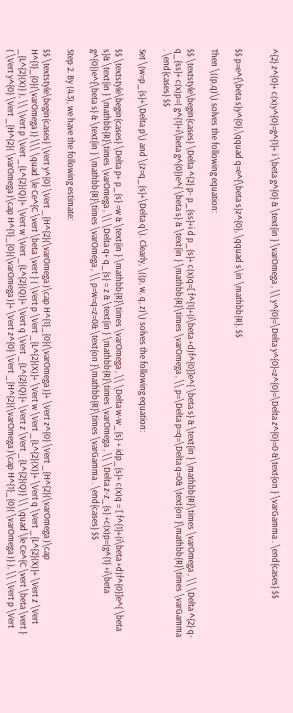^{2} z^{0}+ c(x)y^{0}=g^{1}+ i \beta g^{0} & \text{in } \varOmega , \\ y^{0}=\Delta y^{0}=z^{0}=\Delta z^{0}=0 &\text{on } \varGamma . \end{cases} $$


$$ p=e^{\beta s}y^{0},\qquad q=e^{\beta s}z^{0}, \qquad s\in \mathbb{R}. $$

Then \((p,q)\) solves the following equation:

$$ \textstyle\begin{cases} \Delta ^{2} p- p_{ss}+i d p_{s}+ c(x)q=[ f^{1}+(i\beta +d)f^{0}]e^{ \beta s} & \text{in } \mathbb{R}\times \varOmega , \\ \Delta ^{2} q- q_{ss}+ c(x)p=( g^{1}+i\beta g^{0})e^{ \beta s} & \text{in } \mathbb{R}\times \varOmega , \\ p=\Delta p=q=\Delta q=0& \text{on }\mathbb{R}\times \varGamma . \end{cases} $$

Set \(w=p_{s}+\Delta p\) and \(z=q_{s}+\Delta q\). Clearly, \((p, w, q, z)\) solves the following equation:

$$ \textstyle\begin{cases} \Delta p+ p_{s} =w & \text{in } \mathbb{R}\times \varOmega , \\ \Delta w-w_{s} + idp_{s}+ c(x)q = [ f^{1}+(i\beta +d)f^{0}]e^{ \beta s}& \text{in } \mathbb{R}\times \varOmega , \\ \Delta q+ q_{s} = z & \text{in } \mathbb{R}\times \varOmega , \\ \Delta z-z_{s} +c(x)p=(g^{1} +i\beta g^{0})e^{\beta s} & \text{in } \mathbb{R}\times \varOmega , \\ p=w=q=z=0& \text{on }\mathbb{R}\times \varGamma . \end{cases} $$

Step 2. By (4.3), we have the following estimate:

$$ \textstyle\begin{cases} \Vert y^{0} \Vert _{H^{2}(\varOmega )\cap H^{1}_{0}(\varOmega )}+ \Vert z^{0} \Vert _{H^{2}(\varOmega )\cap H^{1}_{0}(\varOmega )} \\\ \quad \le Ce^{C \vert \beta \vert } ( \Vert p \Vert _{L^{2}(X)}+ \Vert w \Vert _{L^{2}(X)}+ \Vert q \Vert _{L^{2}(X)}+ \Vert z \Vert _{L^{2}(X)} ), \\ \Vert p \Vert _{L^{2}(Q)}+ \Vert w \Vert _{L^{2}(Q)}+ \Vert q \Vert _{L^{2}(Q)}+ \Vert z \Vert _{L^{2}(Q)} \\ \quad \le Ce^{C \vert \beta \vert } ( \Vert y^{0} \Vert _{H^{2}( \varOmega )\cap H^{1}_{0}(\varOmega )}+ \Vert z^{0} \Vert _{H^{2}(\varOmega )\cap H^{1}_{0}( \varOmega )} ), \\ \Vert p \Vert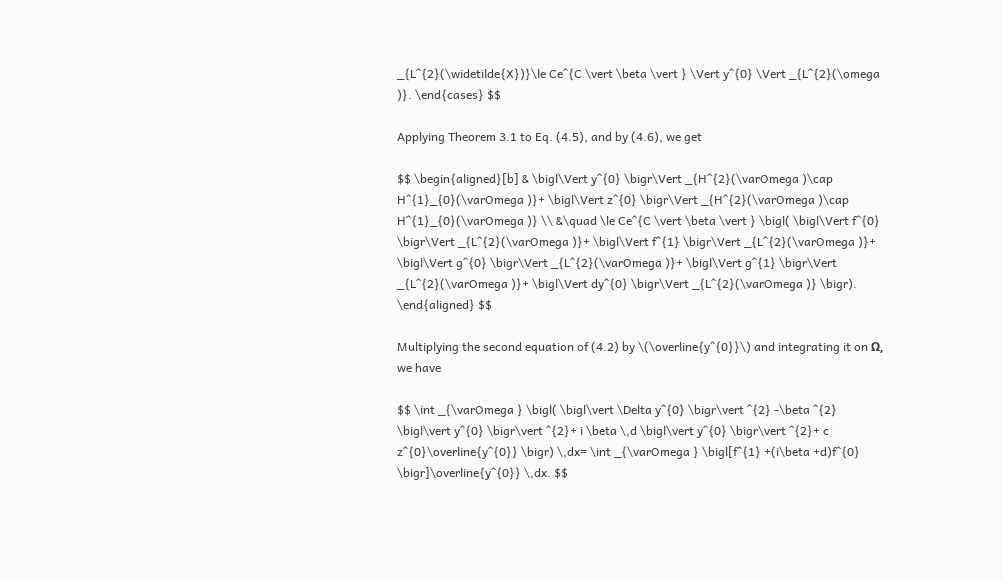_{L^{2}(\widetilde{X})}\le Ce^{C \vert \beta \vert } \Vert y^{0} \Vert _{L^{2}(\omega )}. \end{cases} $$

Applying Theorem 3.1 to Eq. (4.5), and by (4.6), we get

$$ \begin{aligned}[b] & \bigl\Vert y^{0} \bigr\Vert _{H^{2}(\varOmega )\cap H^{1}_{0}(\varOmega )}+ \bigl\Vert z^{0} \bigr\Vert _{H^{2}(\varOmega )\cap H^{1}_{0}(\varOmega )} \\ &\quad \le Ce^{C \vert \beta \vert } \bigl( \bigl\Vert f^{0} \bigr\Vert _{L^{2}(\varOmega )}+ \bigl\Vert f^{1} \bigr\Vert _{L^{2}(\varOmega )}+ \bigl\Vert g^{0} \bigr\Vert _{L^{2}(\varOmega )}+ \bigl\Vert g^{1} \bigr\Vert _{L^{2}(\varOmega )}+ \bigl\Vert dy^{0} \bigr\Vert _{L^{2}(\varOmega )} \bigr). \end{aligned} $$

Multiplying the second equation of (4.2) by \(\overline{y^{0}}\) and integrating it on Ω, we have

$$ \int _{\varOmega } \bigl( \bigl\vert \Delta y^{0} \bigr\vert ^{2} -\beta ^{2} \bigl\vert y^{0} \bigr\vert ^{2}+ i \beta \,d \bigl\vert y^{0} \bigr\vert ^{2}+ c z^{0}\overline{y^{0}} \bigr) \,dx= \int _{\varOmega } \bigl[f^{1} +(i\beta +d)f^{0} \bigr]\overline{y^{0}} \,dx. $$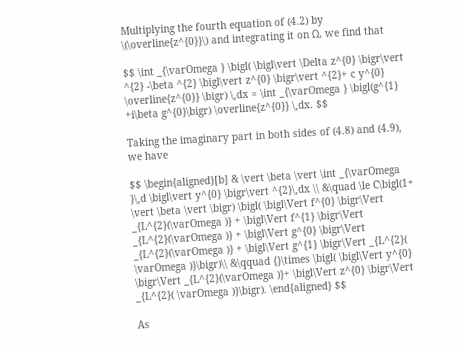Multiplying the fourth equation of (4.2) by \(\overline{z^{0}}\) and integrating it on Ω, we find that

$$ \int _{\varOmega } \bigl( \bigl\vert \Delta z^{0} \bigr\vert ^{2} -\beta ^{2} \bigl\vert z^{0} \bigr\vert ^{2}+ c y^{0} \overline{z^{0}} \bigr) \,dx = \int _{\varOmega } \bigl(g^{1} +i\beta g^{0}\bigr) \overline{z^{0}} \,dx. $$

Taking the imaginary part in both sides of (4.8) and (4.9), we have

$$ \begin{aligned}[b] & \vert \beta \vert \int _{\varOmega }\,d \bigl\vert y^{0} \bigr\vert ^{2}\,dx \\ &\quad \le C\bigl(1+ \vert \beta \vert \bigr) \bigl( \bigl\Vert f^{0} \bigr\Vert _{L^{2}(\varOmega )} + \bigl\Vert f^{1} \bigr\Vert _{L^{2}(\varOmega )} + \bigl\Vert g^{0} \bigr\Vert _{L^{2}(\varOmega )} + \bigl\Vert g^{1} \bigr\Vert _{L^{2}( \varOmega )}\bigr)\\ &\qquad {}\times \bigl( \bigl\Vert y^{0} \bigr\Vert _{L^{2}(\varOmega )}+ \bigl\Vert z^{0} \bigr\Vert _{L^{2}( \varOmega )}\bigr). \end{aligned} $$

As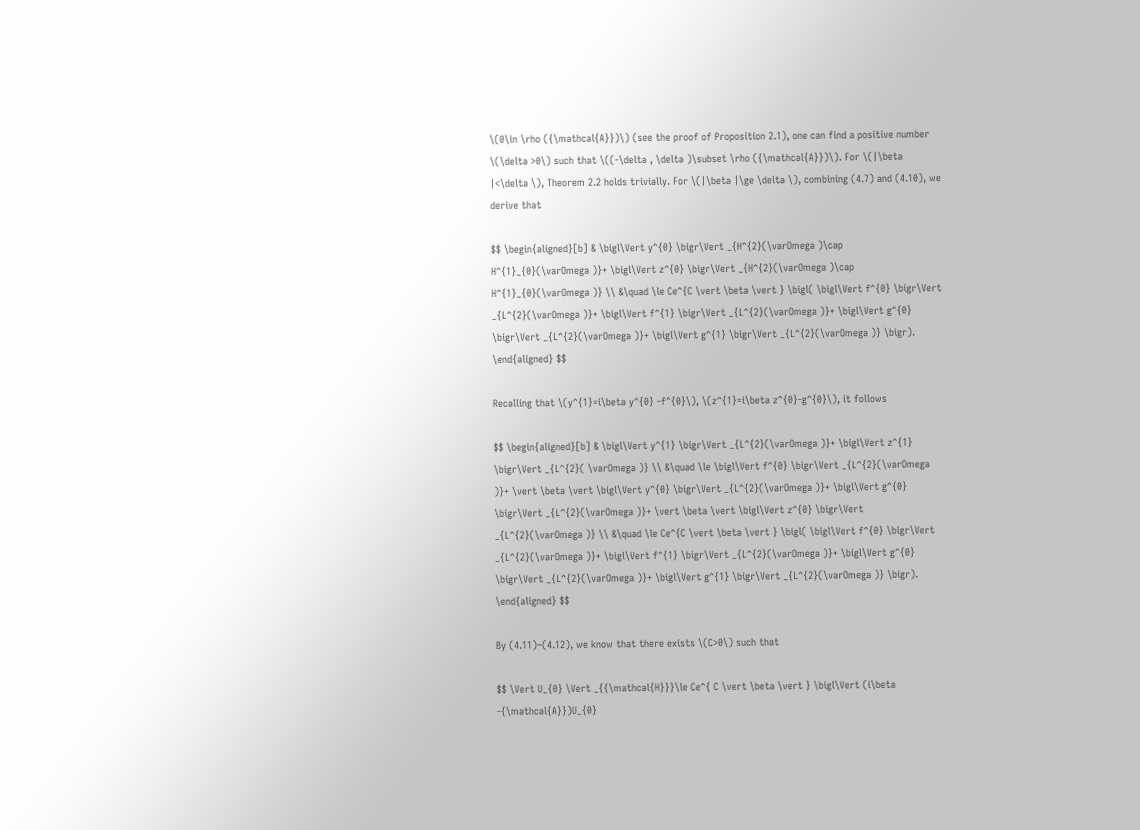\(0\in \rho ({\mathcal{A}})\) (see the proof of Proposition 2.1), one can find a positive number \(\delta >0\) such that \((-\delta , \delta )\subset \rho ({\mathcal{A}})\). For \(|\beta |<\delta \), Theorem 2.2 holds trivially. For \(|\beta |\ge \delta \), combining (4.7) and (4.10), we derive that

$$ \begin{aligned}[b] & \bigl\Vert y^{0} \bigr\Vert _{H^{2}(\varOmega )\cap H^{1}_{0}(\varOmega )}+ \bigl\Vert z^{0} \bigr\Vert _{H^{2}(\varOmega )\cap H^{1}_{0}(\varOmega )} \\ &\quad \le Ce^{C \vert \beta \vert } \bigl( \bigl\Vert f^{0} \bigr\Vert _{L^{2}(\varOmega )}+ \bigl\Vert f^{1} \bigr\Vert _{L^{2}(\varOmega )}+ \bigl\Vert g^{0} \bigr\Vert _{L^{2}(\varOmega )}+ \bigl\Vert g^{1} \bigr\Vert _{L^{2}(\varOmega )} \bigr). \end{aligned} $$

Recalling that \(y^{1}=i\beta y^{0} -f^{0}\), \(z^{1}=i\beta z^{0}-g^{0}\), it follows

$$ \begin{aligned}[b] & \bigl\Vert y^{1} \bigr\Vert _{L^{2}(\varOmega )}+ \bigl\Vert z^{1} \bigr\Vert _{L^{2}( \varOmega )} \\ &\quad \le \bigl\Vert f^{0} \bigr\Vert _{L^{2}(\varOmega )}+ \vert \beta \vert \bigl\Vert y^{0} \bigr\Vert _{L^{2}(\varOmega )}+ \bigl\Vert g^{0} \bigr\Vert _{L^{2}(\varOmega )}+ \vert \beta \vert \bigl\Vert z^{0} \bigr\Vert _{L^{2}(\varOmega )} \\ &\quad \le Ce^{C \vert \beta \vert } \bigl( \bigl\Vert f^{0} \bigr\Vert _{L^{2}(\varOmega )}+ \bigl\Vert f^{1} \bigr\Vert _{L^{2}(\varOmega )}+ \bigl\Vert g^{0} \bigr\Vert _{L^{2}(\varOmega )}+ \bigl\Vert g^{1} \bigr\Vert _{L^{2}(\varOmega )} \bigr). \end{aligned} $$

By (4.11)–(4.12), we know that there exists \(C>0\) such that

$$ \Vert U_{0} \Vert _{{\mathcal{H}}}\le Ce^{ C \vert \beta \vert } \bigl\Vert (i\beta -{\mathcal{A}})U_{0}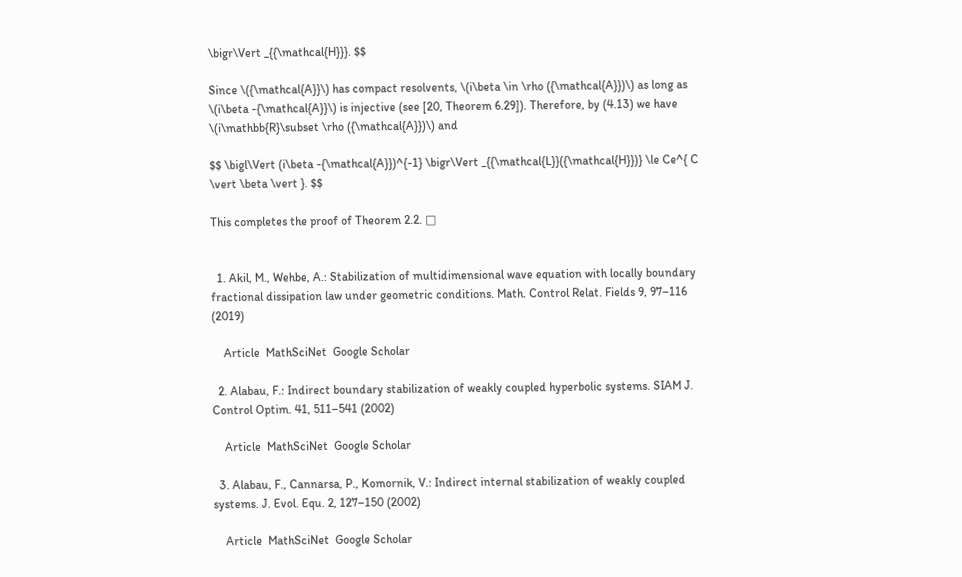\bigr\Vert _{{\mathcal{H}}}. $$

Since \({\mathcal{A}}\) has compact resolvents, \(i\beta \in \rho ({\mathcal{A}})\) as long as \(i\beta -{\mathcal{A}}\) is injective (see [20, Theorem 6.29]). Therefore, by (4.13) we have \(i\mathbb{R}\subset \rho ({\mathcal{A}})\) and

$$ \bigl\Vert (i\beta -{\mathcal{A}})^{-1} \bigr\Vert _{{\mathcal{L}}({\mathcal{H}})} \le Ce^{ C \vert \beta \vert }. $$

This completes the proof of Theorem 2.2. □


  1. Akil, M., Wehbe, A.: Stabilization of multidimensional wave equation with locally boundary fractional dissipation law under geometric conditions. Math. Control Relat. Fields 9, 97–116 (2019)

    Article  MathSciNet  Google Scholar

  2. Alabau, F.: Indirect boundary stabilization of weakly coupled hyperbolic systems. SIAM J. Control Optim. 41, 511–541 (2002)

    Article  MathSciNet  Google Scholar

  3. Alabau, F., Cannarsa, P., Komornik, V.: Indirect internal stabilization of weakly coupled systems. J. Evol. Equ. 2, 127–150 (2002)

    Article  MathSciNet  Google Scholar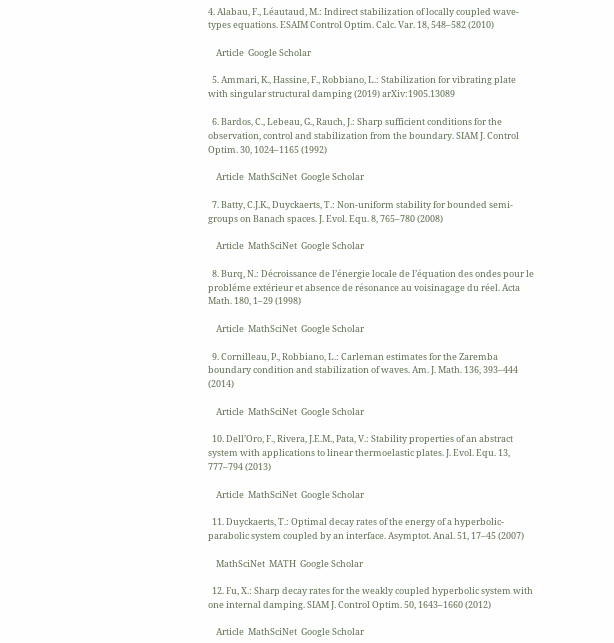4. Alabau, F., Léautaud, M.: Indirect stabilization of locally coupled wave-types equations. ESAIM Control Optim. Calc. Var. 18, 548–582 (2010)

    Article  Google Scholar

  5. Ammari, K., Hassine, F., Robbiano, L.: Stabilization for vibrating plate with singular structural damping (2019) arXiv:1905.13089

  6. Bardos, C., Lebeau, G., Rauch, J.: Sharp sufficient conditions for the observation, control and stabilization from the boundary. SIAM J. Control Optim. 30, 1024–1165 (1992)

    Article  MathSciNet  Google Scholar

  7. Batty, C.J.K., Duyckaerts, T.: Non-uniform stability for bounded semi-groups on Banach spaces. J. Evol. Equ. 8, 765–780 (2008)

    Article  MathSciNet  Google Scholar

  8. Burq, N.: Décroissance de l’énergie locale de l’équation des ondes pour le probléme extérieur et absence de résonance au voisinagage du réel. Acta Math. 180, 1–29 (1998)

    Article  MathSciNet  Google Scholar

  9. Cornilleau, P., Robbiano, L.: Carleman estimates for the Zaremba boundary condition and stabilization of waves. Am. J. Math. 136, 393–444 (2014)

    Article  MathSciNet  Google Scholar

  10. Dell’Oro, F., Rivera, J.E.M., Pata, V.: Stability properties of an abstract system with applications to linear thermoelastic plates. J. Evol. Equ. 13, 777–794 (2013)

    Article  MathSciNet  Google Scholar

  11. Duyckaerts, T.: Optimal decay rates of the energy of a hyperbolic-parabolic system coupled by an interface. Asymptot. Anal. 51, 17–45 (2007)

    MathSciNet  MATH  Google Scholar

  12. Fu, X.: Sharp decay rates for the weakly coupled hyperbolic system with one internal damping. SIAM J. Control Optim. 50, 1643–1660 (2012)

    Article  MathSciNet  Google Scholar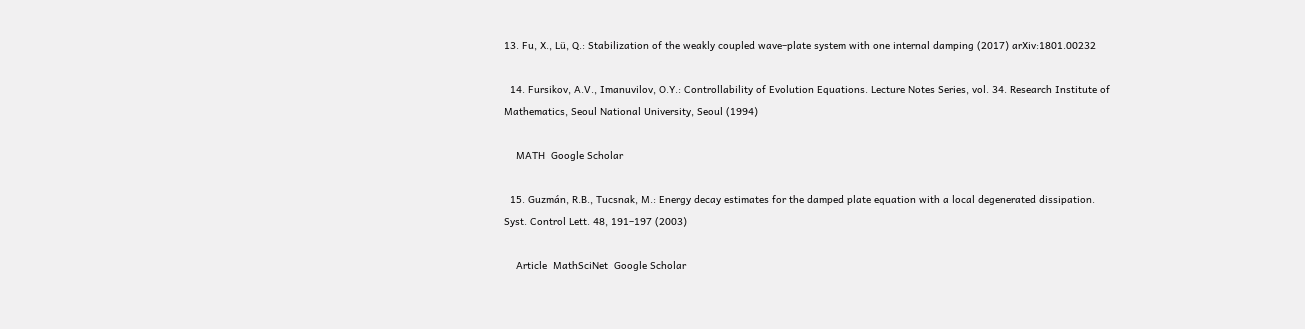13. Fu, X., Lü, Q.: Stabilization of the weakly coupled wave–plate system with one internal damping (2017) arXiv:1801.00232

  14. Fursikov, A.V., Imanuvilov, O.Y.: Controllability of Evolution Equations. Lecture Notes Series, vol. 34. Research Institute of Mathematics, Seoul National University, Seoul (1994)

    MATH  Google Scholar

  15. Guzmán, R.B., Tucsnak, M.: Energy decay estimates for the damped plate equation with a local degenerated dissipation. Syst. Control Lett. 48, 191–197 (2003)

    Article  MathSciNet  Google Scholar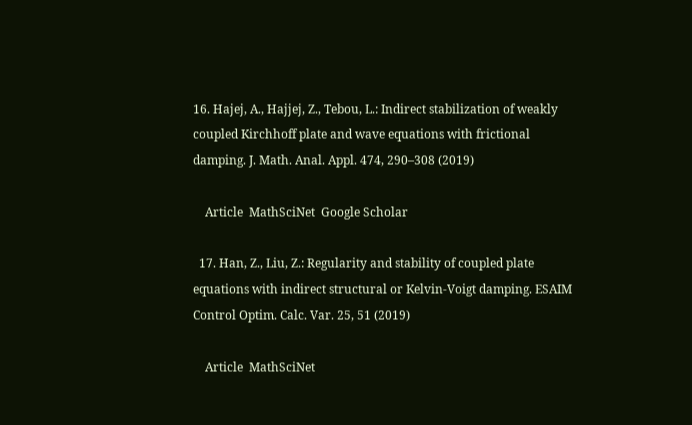16. Hajej, A., Hajjej, Z., Tebou, L.: Indirect stabilization of weakly coupled Kirchhoff plate and wave equations with frictional damping. J. Math. Anal. Appl. 474, 290–308 (2019)

    Article  MathSciNet  Google Scholar

  17. Han, Z., Liu, Z.: Regularity and stability of coupled plate equations with indirect structural or Kelvin-Voigt damping. ESAIM Control Optim. Calc. Var. 25, 51 (2019)

    Article  MathSciNet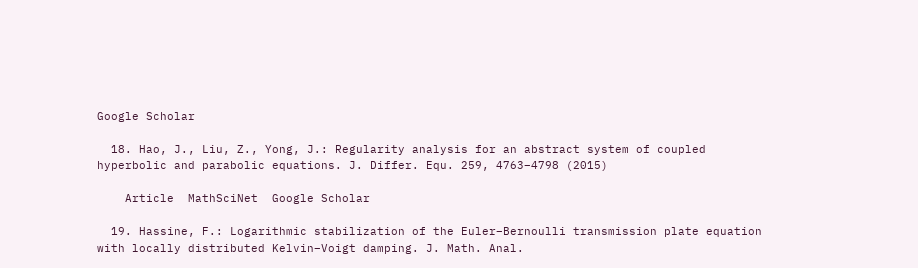Google Scholar

  18. Hao, J., Liu, Z., Yong, J.: Regularity analysis for an abstract system of coupled hyperbolic and parabolic equations. J. Differ. Equ. 259, 4763–4798 (2015)

    Article  MathSciNet  Google Scholar

  19. Hassine, F.: Logarithmic stabilization of the Euler–Bernoulli transmission plate equation with locally distributed Kelvin–Voigt damping. J. Math. Anal.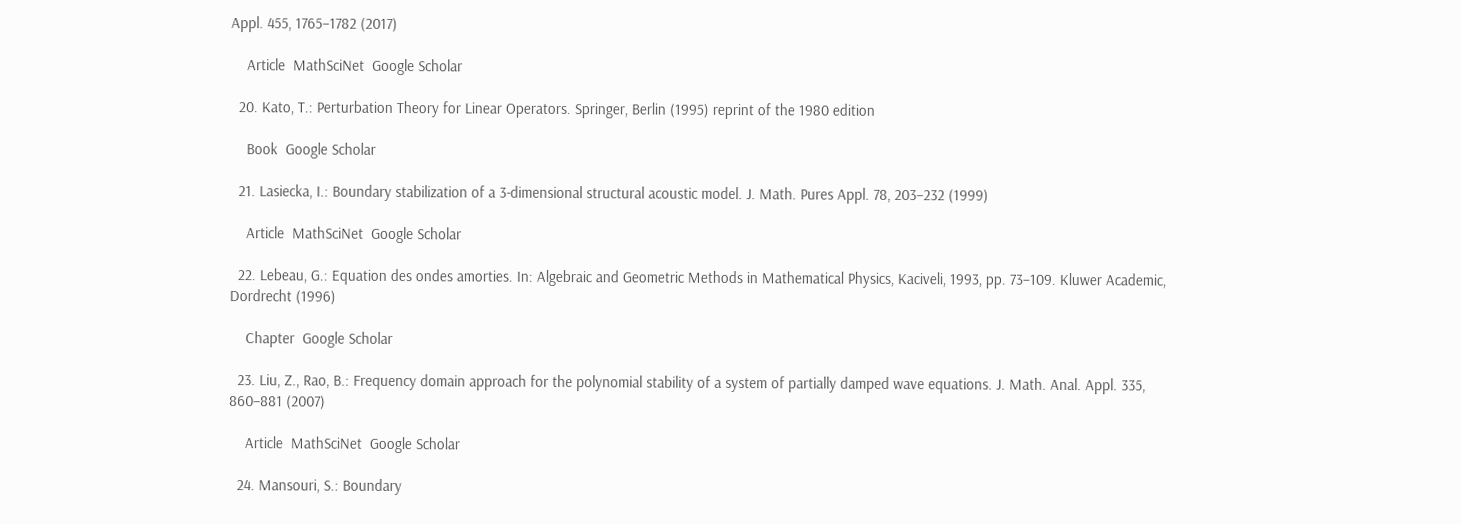Appl. 455, 1765–1782 (2017)

    Article  MathSciNet  Google Scholar

  20. Kato, T.: Perturbation Theory for Linear Operators. Springer, Berlin (1995) reprint of the 1980 edition

    Book  Google Scholar

  21. Lasiecka, I.: Boundary stabilization of a 3-dimensional structural acoustic model. J. Math. Pures Appl. 78, 203–232 (1999)

    Article  MathSciNet  Google Scholar

  22. Lebeau, G.: Equation des ondes amorties. In: Algebraic and Geometric Methods in Mathematical Physics, Kaciveli, 1993, pp. 73–109. Kluwer Academic, Dordrecht (1996)

    Chapter  Google Scholar

  23. Liu, Z., Rao, B.: Frequency domain approach for the polynomial stability of a system of partially damped wave equations. J. Math. Anal. Appl. 335, 860–881 (2007)

    Article  MathSciNet  Google Scholar

  24. Mansouri, S.: Boundary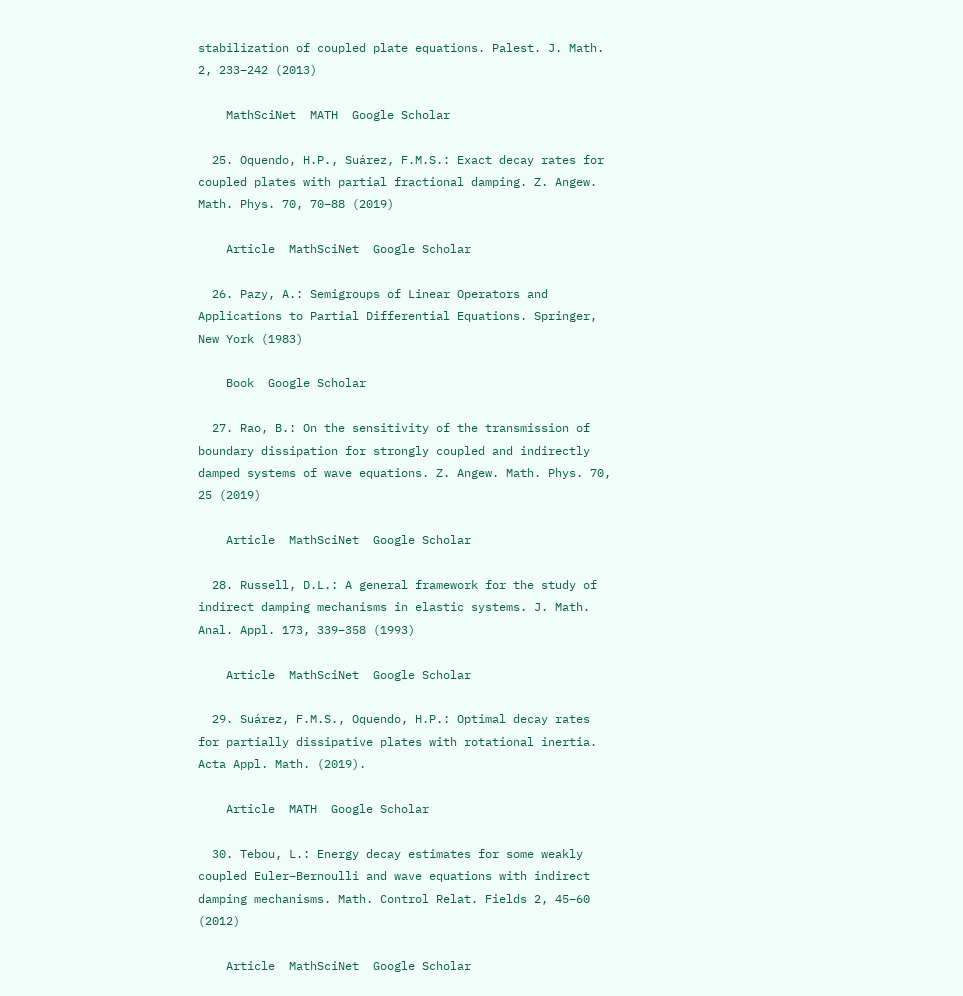stabilization of coupled plate equations. Palest. J. Math. 2, 233–242 (2013)

    MathSciNet  MATH  Google Scholar

  25. Oquendo, H.P., Suárez, F.M.S.: Exact decay rates for coupled plates with partial fractional damping. Z. Angew. Math. Phys. 70, 70–88 (2019)

    Article  MathSciNet  Google Scholar

  26. Pazy, A.: Semigroups of Linear Operators and Applications to Partial Differential Equations. Springer, New York (1983)

    Book  Google Scholar

  27. Rao, B.: On the sensitivity of the transmission of boundary dissipation for strongly coupled and indirectly damped systems of wave equations. Z. Angew. Math. Phys. 70, 25 (2019)

    Article  MathSciNet  Google Scholar

  28. Russell, D.L.: A general framework for the study of indirect damping mechanisms in elastic systems. J. Math. Anal. Appl. 173, 339–358 (1993)

    Article  MathSciNet  Google Scholar

  29. Suárez, F.M.S., Oquendo, H.P.: Optimal decay rates for partially dissipative plates with rotational inertia. Acta Appl. Math. (2019).

    Article  MATH  Google Scholar

  30. Tebou, L.: Energy decay estimates for some weakly coupled Euler–Bernoulli and wave equations with indirect damping mechanisms. Math. Control Relat. Fields 2, 45–60 (2012)

    Article  MathSciNet  Google Scholar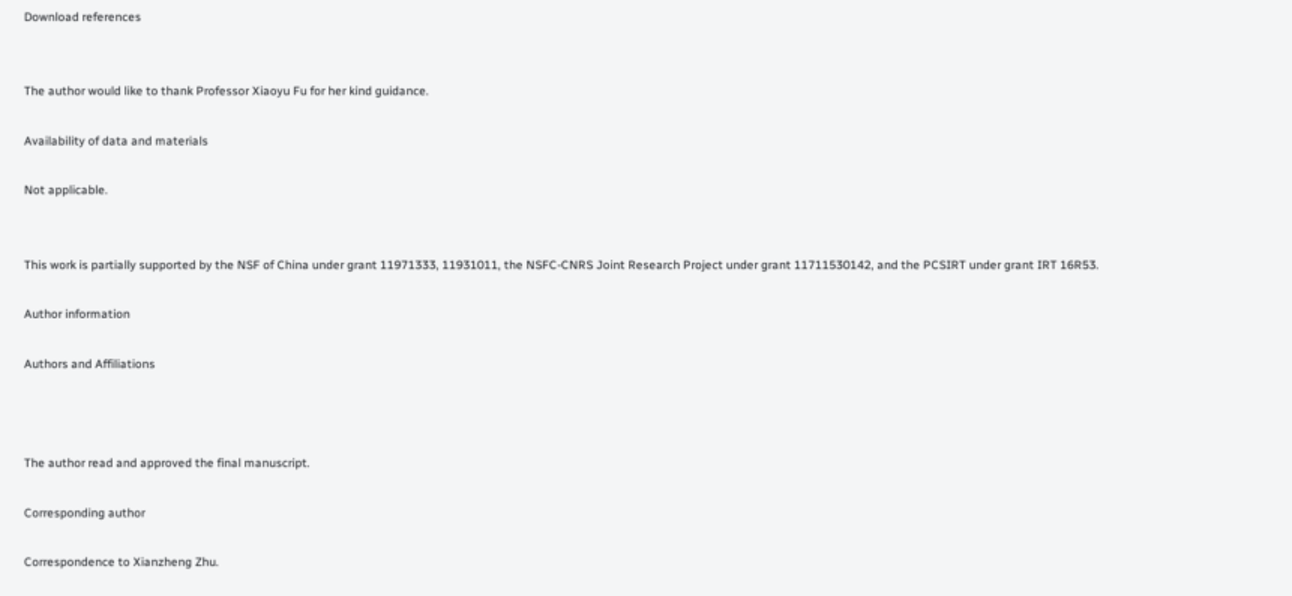Download references


The author would like to thank Professor Xiaoyu Fu for her kind guidance.

Availability of data and materials

Not applicable.


This work is partially supported by the NSF of China under grant 11971333, 11931011, the NSFC-CNRS Joint Research Project under grant 11711530142, and the PCSIRT under grant IRT 16R53.

Author information

Authors and Affiliations



The author read and approved the final manuscript.

Corresponding author

Correspondence to Xianzheng Zhu.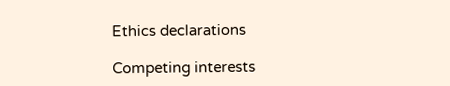Ethics declarations

Competing interests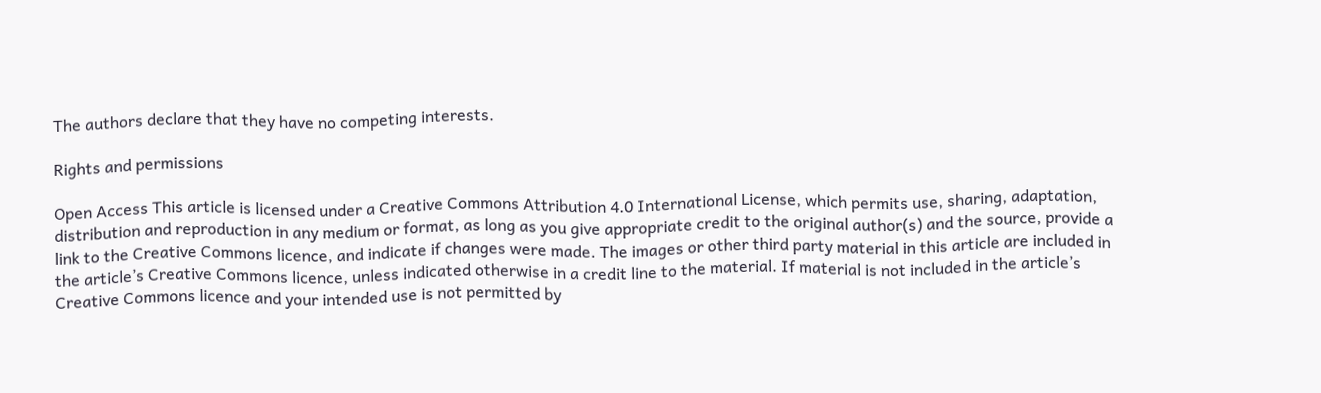The authors declare that they have no competing interests.

Rights and permissions

Open Access This article is licensed under a Creative Commons Attribution 4.0 International License, which permits use, sharing, adaptation, distribution and reproduction in any medium or format, as long as you give appropriate credit to the original author(s) and the source, provide a link to the Creative Commons licence, and indicate if changes were made. The images or other third party material in this article are included in the article’s Creative Commons licence, unless indicated otherwise in a credit line to the material. If material is not included in the article’s Creative Commons licence and your intended use is not permitted by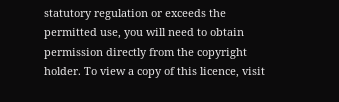statutory regulation or exceeds the permitted use, you will need to obtain permission directly from the copyright holder. To view a copy of this licence, visit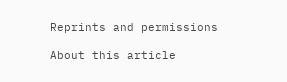Reprints and permissions

About this article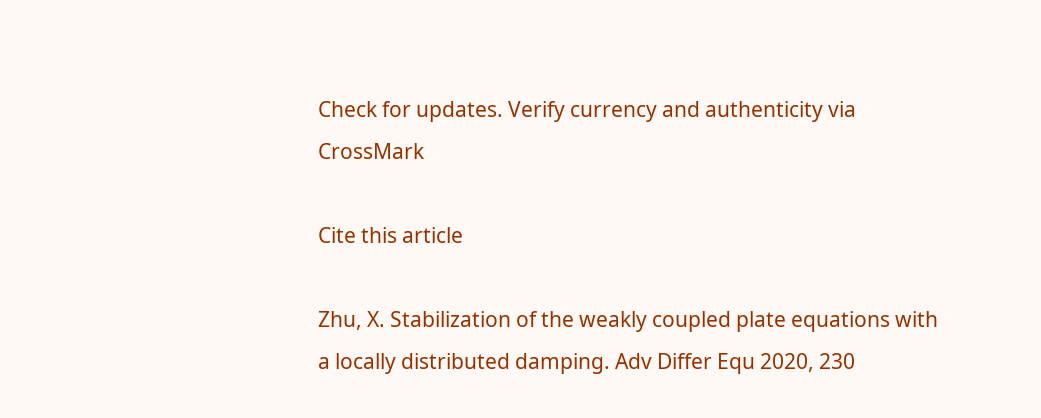Check for updates. Verify currency and authenticity via CrossMark

Cite this article

Zhu, X. Stabilization of the weakly coupled plate equations with a locally distributed damping. Adv Differ Equ 2020, 230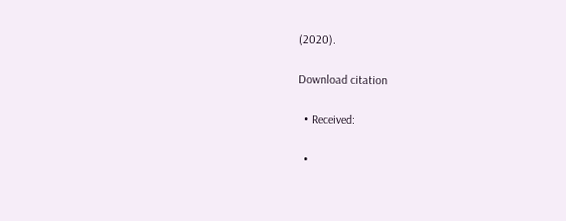(2020).

Download citation

  • Received:

  •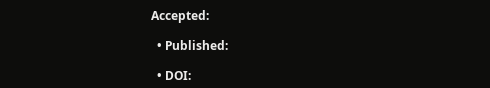Accepted:

  • Published:

  • DOI: